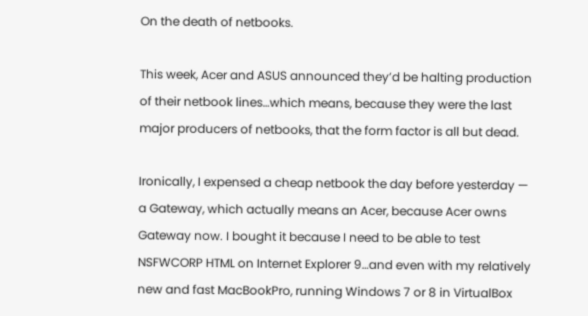On the death of netbooks.

This week, Acer and ASUS announced they’d be halting production of their netbook lines…which means, because they were the last major producers of netbooks, that the form factor is all but dead.

Ironically, I expensed a cheap netbook the day before yesterday — a Gateway, which actually means an Acer, because Acer owns Gateway now. I bought it because I need to be able to test NSFWCORP HTML on Internet Explorer 9…and even with my relatively new and fast MacBookPro, running Windows 7 or 8 in VirtualBox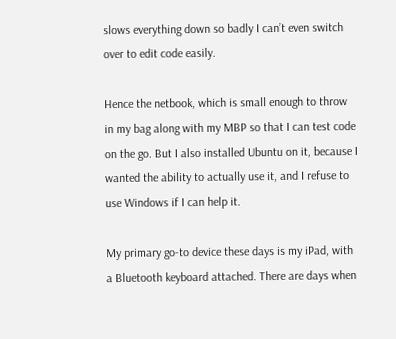slows everything down so badly I can’t even switch over to edit code easily.

Hence the netbook, which is small enough to throw in my bag along with my MBP so that I can test code on the go. But I also installed Ubuntu on it, because I wanted the ability to actually use it, and I refuse to use Windows if I can help it.

My primary go-to device these days is my iPad, with a Bluetooth keyboard attached. There are days when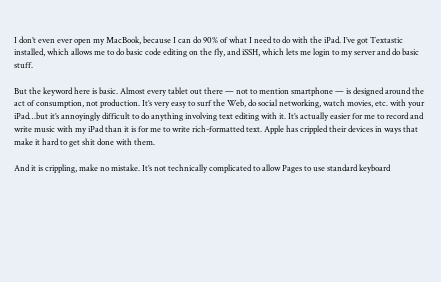I don’t even ever open my MacBook, because I can do 90% of what I need to do with the iPad. I’ve got Textastic installed, which allows me to do basic code editing on the fly, and iSSH, which lets me login to my server and do basic stuff.

But the keyword here is basic. Almost every tablet out there — not to mention smartphone — is designed around the act of consumption, not production. It’s very easy to surf the Web, do social networking, watch movies, etc. with your iPad…but it’s annoyingly difficult to do anything involving text editing with it. It’s actually easier for me to record and write music with my iPad than it is for me to write rich-formatted text. Apple has crippled their devices in ways that make it hard to get shit done with them.

And it is crippling, make no mistake. It’s not technically complicated to allow Pages to use standard keyboard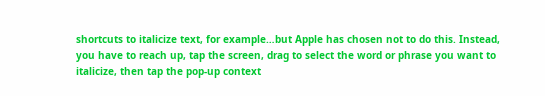shortcuts to italicize text, for example…but Apple has chosen not to do this. Instead, you have to reach up, tap the screen, drag to select the word or phrase you want to italicize, then tap the pop-up context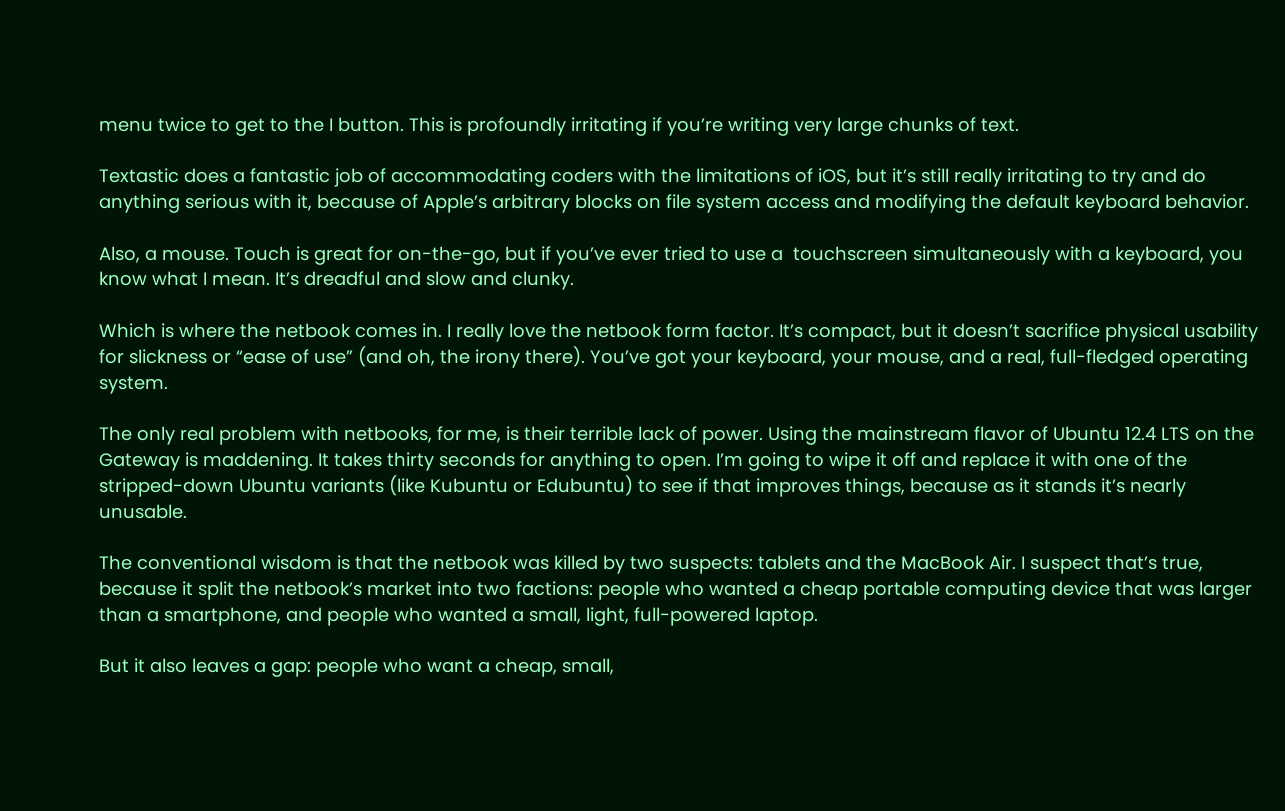menu twice to get to the I button. This is profoundly irritating if you’re writing very large chunks of text.

Textastic does a fantastic job of accommodating coders with the limitations of iOS, but it’s still really irritating to try and do anything serious with it, because of Apple’s arbitrary blocks on file system access and modifying the default keyboard behavior.

Also, a mouse. Touch is great for on-the-go, but if you’ve ever tried to use a  touchscreen simultaneously with a keyboard, you know what I mean. It’s dreadful and slow and clunky.

Which is where the netbook comes in. I really love the netbook form factor. It’s compact, but it doesn’t sacrifice physical usability for slickness or “ease of use” (and oh, the irony there). You’ve got your keyboard, your mouse, and a real, full-fledged operating system.

The only real problem with netbooks, for me, is their terrible lack of power. Using the mainstream flavor of Ubuntu 12.4 LTS on the Gateway is maddening. It takes thirty seconds for anything to open. I’m going to wipe it off and replace it with one of the stripped-down Ubuntu variants (like Kubuntu or Edubuntu) to see if that improves things, because as it stands it’s nearly unusable.

The conventional wisdom is that the netbook was killed by two suspects: tablets and the MacBook Air. I suspect that’s true, because it split the netbook’s market into two factions: people who wanted a cheap portable computing device that was larger than a smartphone, and people who wanted a small, light, full-powered laptop.

But it also leaves a gap: people who want a cheap, small,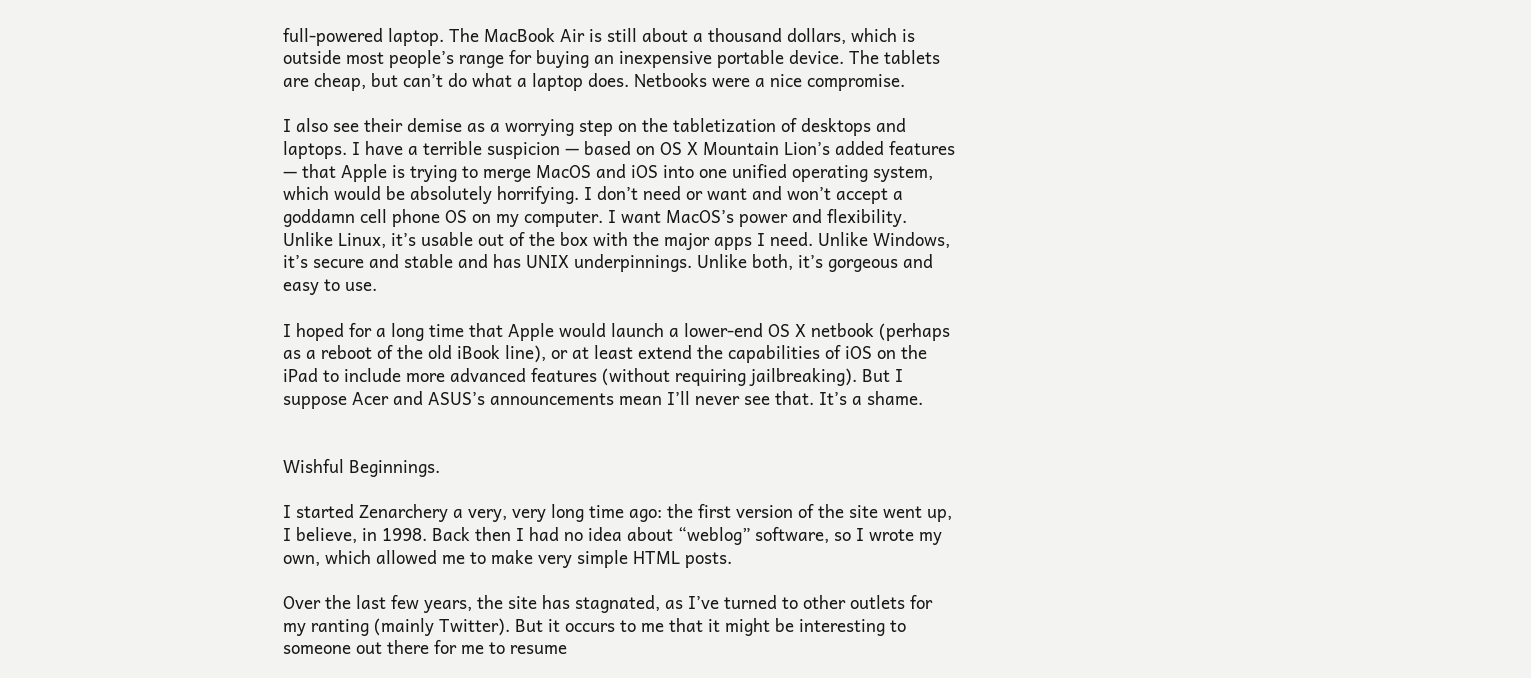full-powered laptop. The MacBook Air is still about a thousand dollars, which is outside most people’s range for buying an inexpensive portable device. The tablets are cheap, but can’t do what a laptop does. Netbooks were a nice compromise.

I also see their demise as a worrying step on the tabletization of desktops and laptops. I have a terrible suspicion — based on OS X Mountain Lion’s added features — that Apple is trying to merge MacOS and iOS into one unified operating system, which would be absolutely horrifying. I don’t need or want and won’t accept a goddamn cell phone OS on my computer. I want MacOS’s power and flexibility. Unlike Linux, it’s usable out of the box with the major apps I need. Unlike Windows, it’s secure and stable and has UNIX underpinnings. Unlike both, it’s gorgeous and easy to use.

I hoped for a long time that Apple would launch a lower-end OS X netbook (perhaps as a reboot of the old iBook line), or at least extend the capabilities of iOS on the iPad to include more advanced features (without requiring jailbreaking). But I suppose Acer and ASUS’s announcements mean I’ll never see that. It’s a shame.


Wishful Beginnings.

I started Zenarchery a very, very long time ago: the first version of the site went up, I believe, in 1998. Back then I had no idea about “weblog” software, so I wrote my own, which allowed me to make very simple HTML posts.

Over the last few years, the site has stagnated, as I’ve turned to other outlets for my ranting (mainly Twitter). But it occurs to me that it might be interesting to someone out there for me to resume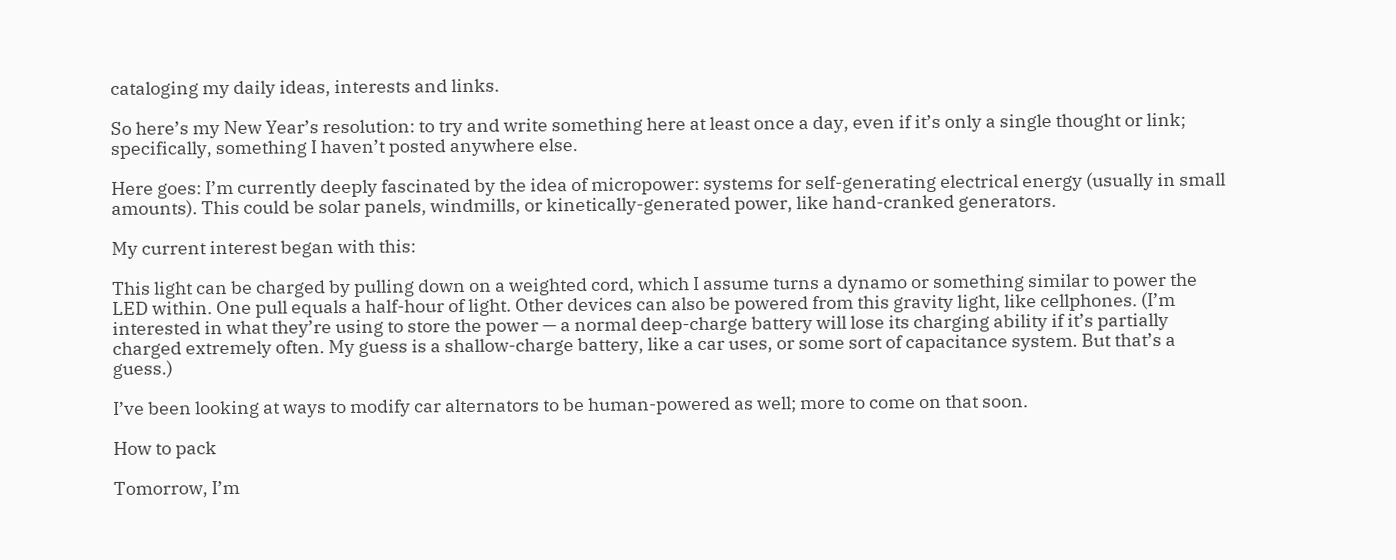cataloging my daily ideas, interests and links.

So here’s my New Year’s resolution: to try and write something here at least once a day, even if it’s only a single thought or link; specifically, something I haven’t posted anywhere else.

Here goes: I’m currently deeply fascinated by the idea of micropower: systems for self-generating electrical energy (usually in small amounts). This could be solar panels, windmills, or kinetically-generated power, like hand-cranked generators.

My current interest began with this:

This light can be charged by pulling down on a weighted cord, which I assume turns a dynamo or something similar to power the LED within. One pull equals a half-hour of light. Other devices can also be powered from this gravity light, like cellphones. (I’m interested in what they’re using to store the power — a normal deep-charge battery will lose its charging ability if it’s partially charged extremely often. My guess is a shallow-charge battery, like a car uses, or some sort of capacitance system. But that’s a guess.)

I’ve been looking at ways to modify car alternators to be human-powered as well; more to come on that soon.

How to pack

Tomorrow, I’m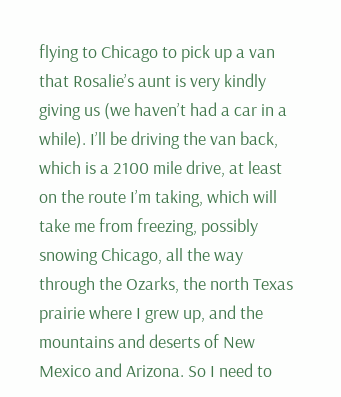flying to Chicago to pick up a van that Rosalie’s aunt is very kindly giving us (we haven’t had a car in a while). I’ll be driving the van back, which is a 2100 mile drive, at least on the route I’m taking, which will take me from freezing, possibly snowing Chicago, all the way through the Ozarks, the north Texas prairie where I grew up, and the mountains and deserts of New Mexico and Arizona. So I need to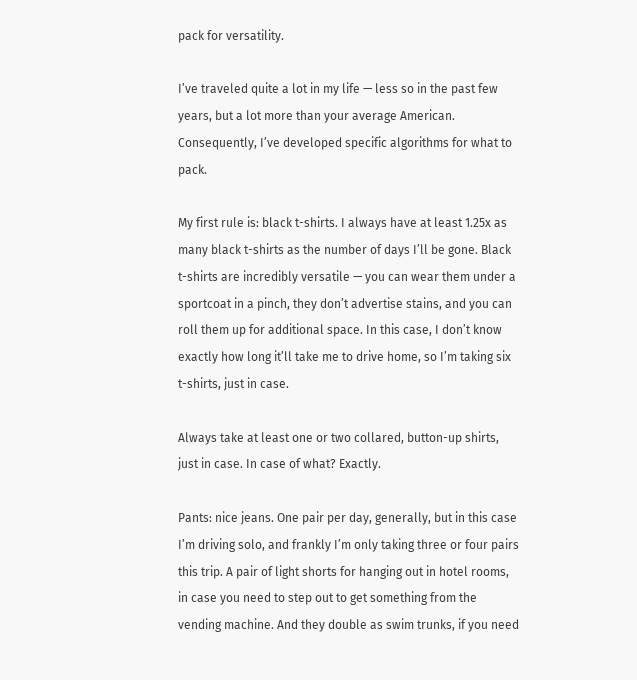pack for versatility.

I’ve traveled quite a lot in my life — less so in the past few years, but a lot more than your average American. Consequently, I’ve developed specific algorithms for what to pack.

My first rule is: black t-shirts. I always have at least 1.25x as many black t-shirts as the number of days I’ll be gone. Black t-shirts are incredibly versatile — you can wear them under a sportcoat in a pinch, they don’t advertise stains, and you can roll them up for additional space. In this case, I don’t know exactly how long it’ll take me to drive home, so I’m taking six t-shirts, just in case.

Always take at least one or two collared, button-up shirts, just in case. In case of what? Exactly.

Pants: nice jeans. One pair per day, generally, but in this case I’m driving solo, and frankly I’m only taking three or four pairs this trip. A pair of light shorts for hanging out in hotel rooms, in case you need to step out to get something from the vending machine. And they double as swim trunks, if you need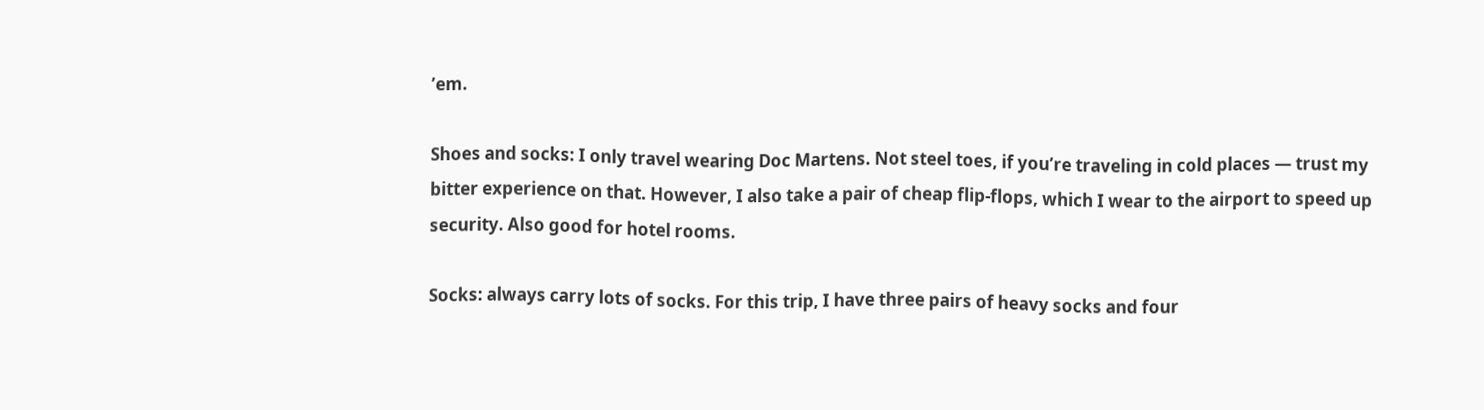’em.

Shoes and socks: I only travel wearing Doc Martens. Not steel toes, if you’re traveling in cold places — trust my bitter experience on that. However, I also take a pair of cheap flip-flops, which I wear to the airport to speed up security. Also good for hotel rooms.

Socks: always carry lots of socks. For this trip, I have three pairs of heavy socks and four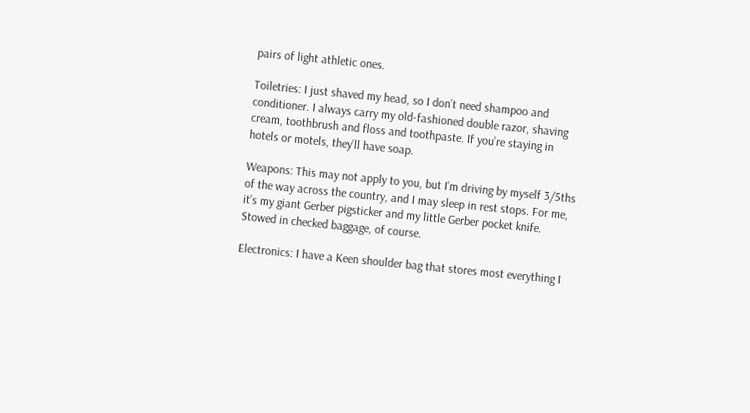pairs of light athletic ones.

Toiletries: I just shaved my head, so I don’t need shampoo and conditioner. I always carry my old-fashioned double razor, shaving cream, toothbrush and floss and toothpaste. If you’re staying in hotels or motels, they’ll have soap.

Weapons: This may not apply to you, but I’m driving by myself 3/5ths of the way across the country, and I may sleep in rest stops. For me, it’s my giant Gerber pigsticker and my little Gerber pocket knife. Stowed in checked baggage, of course.

Electronics: I have a Keen shoulder bag that stores most everything I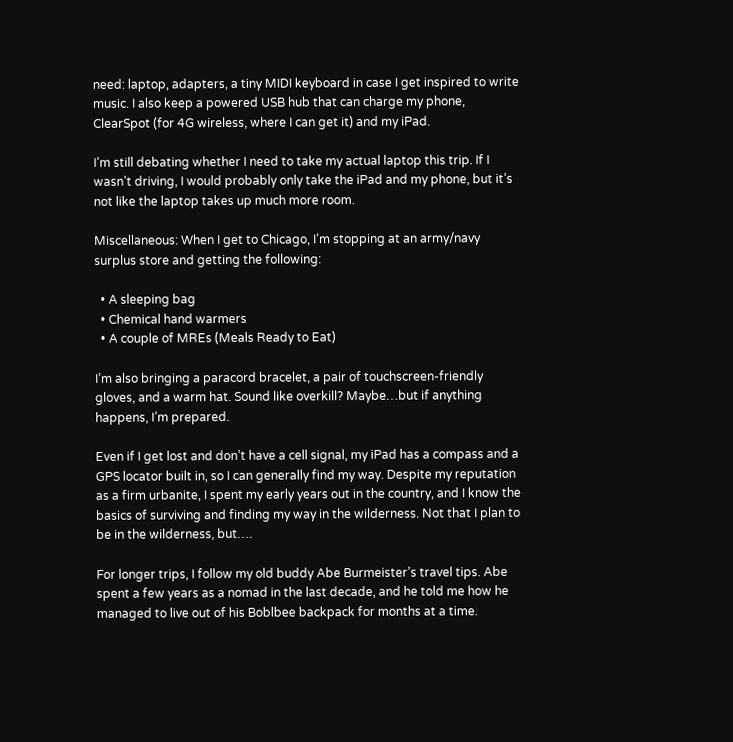need: laptop, adapters, a tiny MIDI keyboard in case I get inspired to write music. I also keep a powered USB hub that can charge my phone, ClearSpot (for 4G wireless, where I can get it) and my iPad.

I’m still debating whether I need to take my actual laptop this trip. If I wasn’t driving, I would probably only take the iPad and my phone, but it’s not like the laptop takes up much more room.

Miscellaneous: When I get to Chicago, I’m stopping at an army/navy surplus store and getting the following:

  • A sleeping bag
  • Chemical hand warmers
  • A couple of MREs (Meals Ready to Eat)

I’m also bringing a paracord bracelet, a pair of touchscreen-friendly gloves, and a warm hat. Sound like overkill? Maybe…but if anything happens, I’m prepared.

Even if I get lost and don’t have a cell signal, my iPad has a compass and a GPS locator built in, so I can generally find my way. Despite my reputation as a firm urbanite, I spent my early years out in the country, and I know the basics of surviving and finding my way in the wilderness. Not that I plan to be in the wilderness, but….

For longer trips, I follow my old buddy Abe Burmeister’s travel tips. Abe spent a few years as a nomad in the last decade, and he told me how he managed to live out of his Boblbee backpack for months at a time.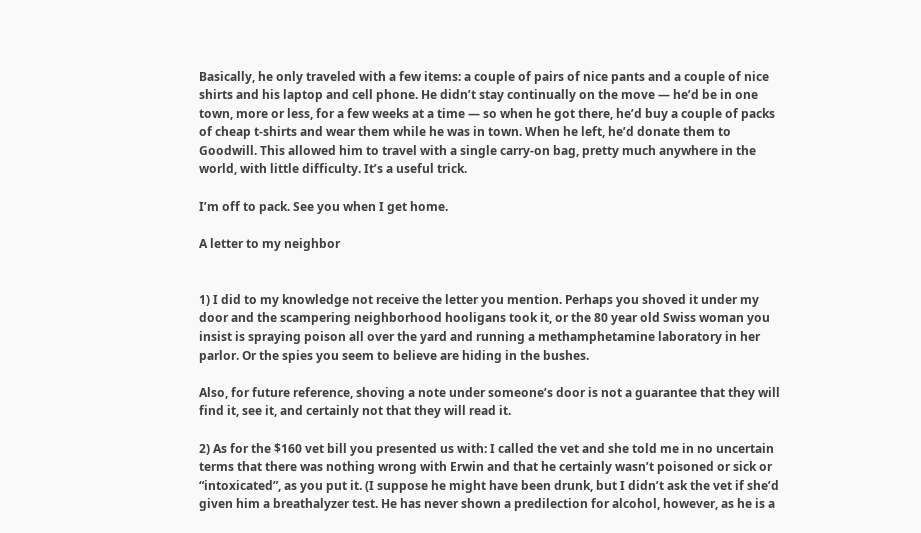Basically, he only traveled with a few items: a couple of pairs of nice pants and a couple of nice shirts and his laptop and cell phone. He didn’t stay continually on the move — he’d be in one town, more or less, for a few weeks at a time — so when he got there, he’d buy a couple of packs of cheap t-shirts and wear them while he was in town. When he left, he’d donate them to Goodwill. This allowed him to travel with a single carry-on bag, pretty much anywhere in the world, with little difficulty. It’s a useful trick.

I’m off to pack. See you when I get home.

A letter to my neighbor


1) I did to my knowledge not receive the letter you mention. Perhaps you shoved it under my door and the scampering neighborhood hooligans took it, or the 80 year old Swiss woman you insist is spraying poison all over the yard and running a methamphetamine laboratory in her parlor. Or the spies you seem to believe are hiding in the bushes.

Also, for future reference, shoving a note under someone’s door is not a guarantee that they will find it, see it, and certainly not that they will read it.

2) As for the $160 vet bill you presented us with: I called the vet and she told me in no uncertain terms that there was nothing wrong with Erwin and that he certainly wasn’t poisoned or sick or “intoxicated”, as you put it. (I suppose he might have been drunk, but I didn’t ask the vet if she’d given him a breathalyzer test. He has never shown a predilection for alcohol, however, as he is a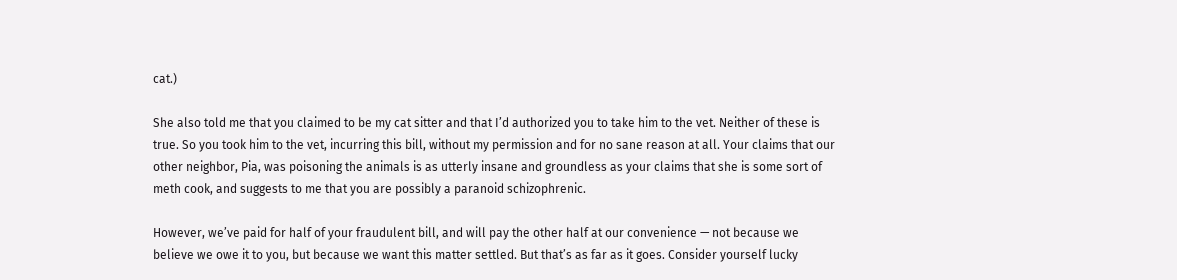cat.)

She also told me that you claimed to be my cat sitter and that I’d authorized you to take him to the vet. Neither of these is true. So you took him to the vet, incurring this bill, without my permission and for no sane reason at all. Your claims that our other neighbor, Pia, was poisoning the animals is as utterly insane and groundless as your claims that she is some sort of meth cook, and suggests to me that you are possibly a paranoid schizophrenic.

However, we’ve paid for half of your fraudulent bill, and will pay the other half at our convenience — not because we believe we owe it to you, but because we want this matter settled. But that’s as far as it goes. Consider yourself lucky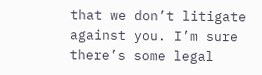that we don’t litigate against you. I’m sure there’s some legal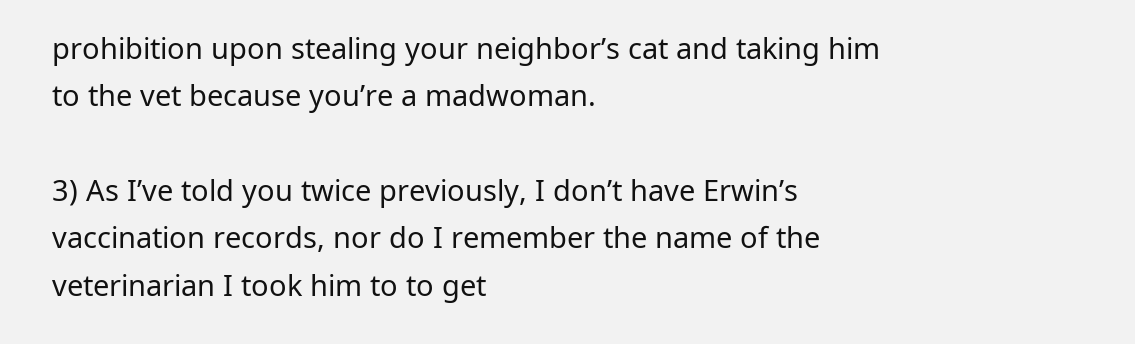prohibition upon stealing your neighbor’s cat and taking him to the vet because you’re a madwoman.

3) As I’ve told you twice previously, I don’t have Erwin’s vaccination records, nor do I remember the name of the veterinarian I took him to to get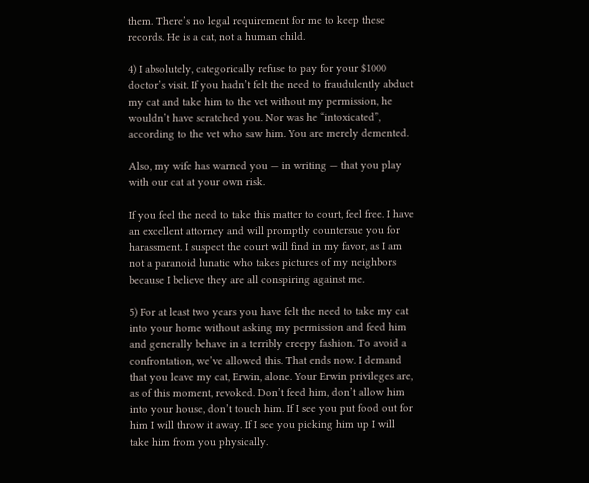them. There’s no legal requirement for me to keep these records. He is a cat, not a human child.

4) I absolutely, categorically refuse to pay for your $1000 doctor’s visit. If you hadn’t felt the need to fraudulently abduct my cat and take him to the vet without my permission, he wouldn’t have scratched you. Nor was he “intoxicated”, according to the vet who saw him. You are merely demented.

Also, my wife has warned you — in writing — that you play with our cat at your own risk.

If you feel the need to take this matter to court, feel free. I have an excellent attorney and will promptly countersue you for harassment. I suspect the court will find in my favor, as I am not a paranoid lunatic who takes pictures of my neighbors because I believe they are all conspiring against me.

5) For at least two years you have felt the need to take my cat into your home without asking my permission and feed him and generally behave in a terribly creepy fashion. To avoid a confrontation, we’ve allowed this. That ends now. I demand that you leave my cat, Erwin, alone. Your Erwin privileges are, as of this moment, revoked. Don’t feed him, don’t allow him into your house, don’t touch him. If I see you put food out for him I will throw it away. If I see you picking him up I will take him from you physically.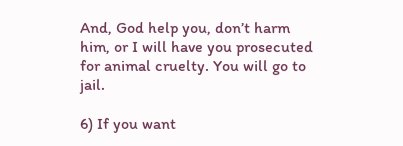And, God help you, don’t harm him, or I will have you prosecuted for animal cruelty. You will go to jail.

6) If you want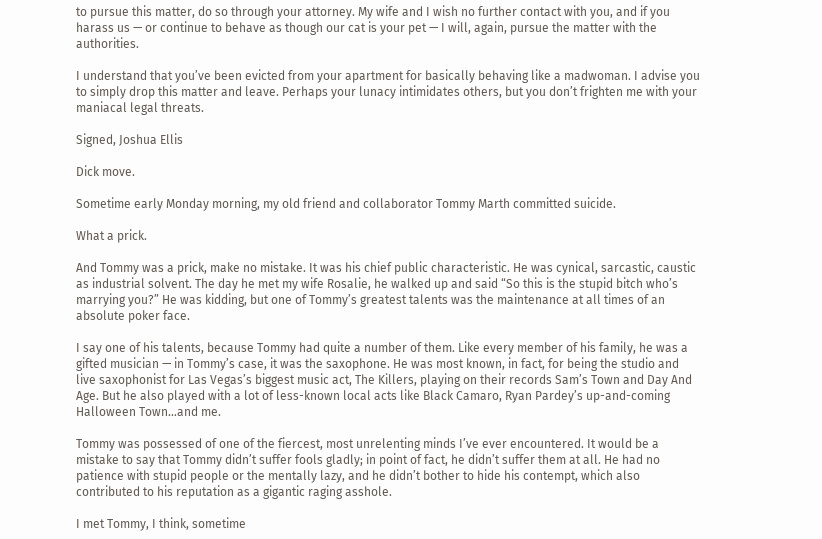to pursue this matter, do so through your attorney. My wife and I wish no further contact with you, and if you harass us — or continue to behave as though our cat is your pet — I will, again, pursue the matter with the authorities.

I understand that you’ve been evicted from your apartment for basically behaving like a madwoman. I advise you to simply drop this matter and leave. Perhaps your lunacy intimidates others, but you don’t frighten me with your maniacal legal threats.

Signed, Joshua Ellis

Dick move.

Sometime early Monday morning, my old friend and collaborator Tommy Marth committed suicide.

What a prick.

And Tommy was a prick, make no mistake. It was his chief public characteristic. He was cynical, sarcastic, caustic as industrial solvent. The day he met my wife Rosalie, he walked up and said “So this is the stupid bitch who’s marrying you?” He was kidding, but one of Tommy’s greatest talents was the maintenance at all times of an absolute poker face.

I say one of his talents, because Tommy had quite a number of them. Like every member of his family, he was a gifted musician — in Tommy’s case, it was the saxophone. He was most known, in fact, for being the studio and live saxophonist for Las Vegas’s biggest music act, The Killers, playing on their records Sam’s Town and Day And Age. But he also played with a lot of less-known local acts like Black Camaro, Ryan Pardey’s up-and-coming Halloween Town…and me.

Tommy was possessed of one of the fiercest, most unrelenting minds I’ve ever encountered. It would be a mistake to say that Tommy didn’t suffer fools gladly; in point of fact, he didn’t suffer them at all. He had no patience with stupid people or the mentally lazy, and he didn’t bother to hide his contempt, which also contributed to his reputation as a gigantic raging asshole.

I met Tommy, I think, sometime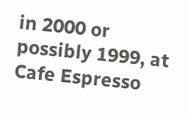in 2000 or possibly 1999, at Cafe Espresso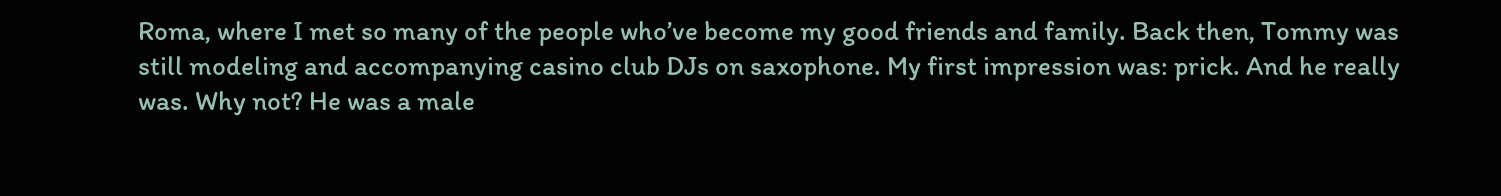Roma, where I met so many of the people who’ve become my good friends and family. Back then, Tommy was still modeling and accompanying casino club DJs on saxophone. My first impression was: prick. And he really was. Why not? He was a male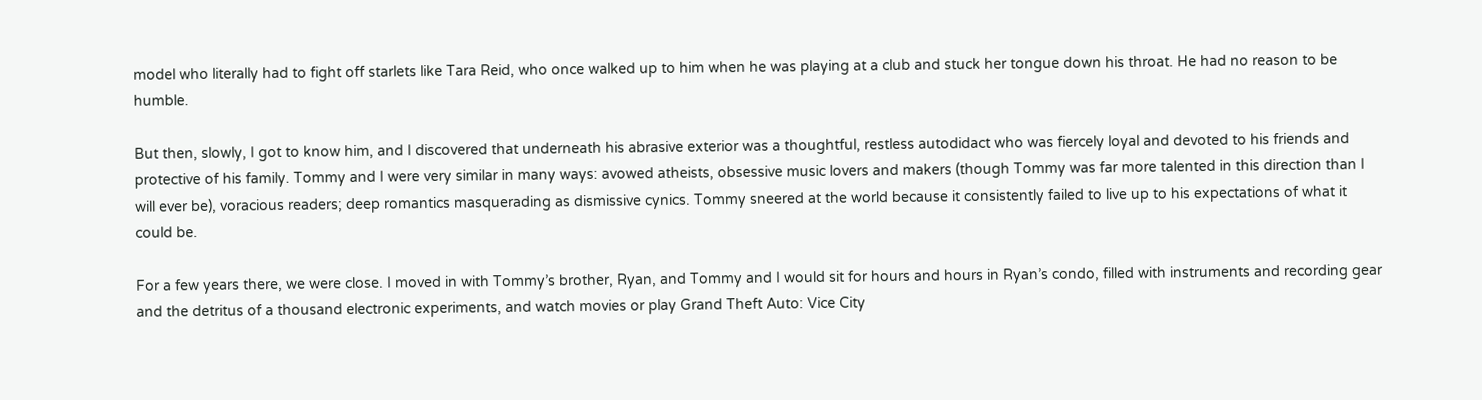model who literally had to fight off starlets like Tara Reid, who once walked up to him when he was playing at a club and stuck her tongue down his throat. He had no reason to be humble.

But then, slowly, I got to know him, and I discovered that underneath his abrasive exterior was a thoughtful, restless autodidact who was fiercely loyal and devoted to his friends and protective of his family. Tommy and I were very similar in many ways: avowed atheists, obsessive music lovers and makers (though Tommy was far more talented in this direction than I will ever be), voracious readers; deep romantics masquerading as dismissive cynics. Tommy sneered at the world because it consistently failed to live up to his expectations of what it could be.

For a few years there, we were close. I moved in with Tommy’s brother, Ryan, and Tommy and I would sit for hours and hours in Ryan’s condo, filled with instruments and recording gear and the detritus of a thousand electronic experiments, and watch movies or play Grand Theft Auto: Vice City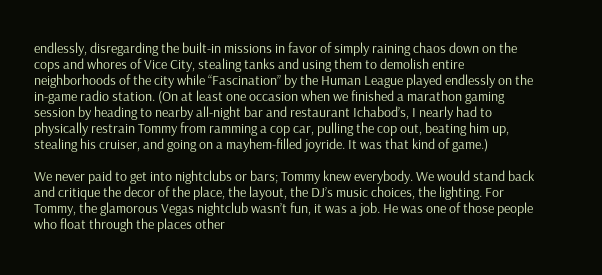endlessly, disregarding the built-in missions in favor of simply raining chaos down on the cops and whores of Vice City, stealing tanks and using them to demolish entire neighborhoods of the city while “Fascination” by the Human League played endlessly on the in-game radio station. (On at least one occasion when we finished a marathon gaming session by heading to nearby all-night bar and restaurant Ichabod’s, I nearly had to physically restrain Tommy from ramming a cop car, pulling the cop out, beating him up, stealing his cruiser, and going on a mayhem-filled joyride. It was that kind of game.)

We never paid to get into nightclubs or bars; Tommy knew everybody. We would stand back and critique the decor of the place, the layout, the DJ’s music choices, the lighting. For Tommy, the glamorous Vegas nightclub wasn’t fun, it was a job. He was one of those people who float through the places other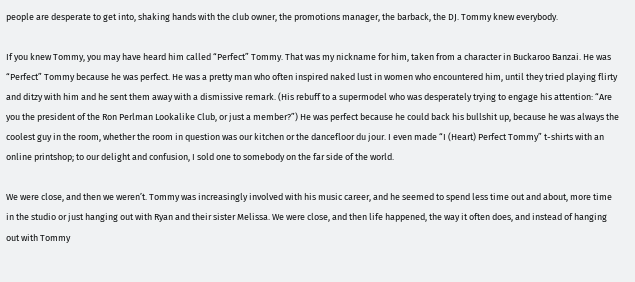people are desperate to get into, shaking hands with the club owner, the promotions manager, the barback, the DJ. Tommy knew everybody.

If you knew Tommy, you may have heard him called “Perfect” Tommy. That was my nickname for him, taken from a character in Buckaroo Banzai. He was “Perfect” Tommy because he was perfect. He was a pretty man who often inspired naked lust in women who encountered him, until they tried playing flirty and ditzy with him and he sent them away with a dismissive remark. (His rebuff to a supermodel who was desperately trying to engage his attention: “Are you the president of the Ron Perlman Lookalike Club, or just a member?”) He was perfect because he could back his bullshit up, because he was always the coolest guy in the room, whether the room in question was our kitchen or the dancefloor du jour. I even made “I (Heart) Perfect Tommy” t-shirts with an online printshop; to our delight and confusion, I sold one to somebody on the far side of the world.

We were close, and then we weren’t. Tommy was increasingly involved with his music career, and he seemed to spend less time out and about, more time in the studio or just hanging out with Ryan and their sister Melissa. We were close, and then life happened, the way it often does, and instead of hanging out with Tommy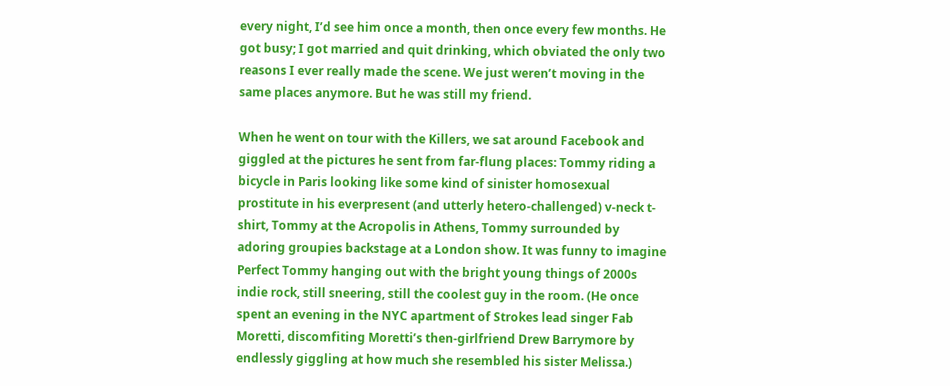every night, I’d see him once a month, then once every few months. He got busy; I got married and quit drinking, which obviated the only two reasons I ever really made the scene. We just weren’t moving in the same places anymore. But he was still my friend.

When he went on tour with the Killers, we sat around Facebook and giggled at the pictures he sent from far-flung places: Tommy riding a bicycle in Paris looking like some kind of sinister homosexual prostitute in his everpresent (and utterly hetero-challenged) v-neck t-shirt, Tommy at the Acropolis in Athens, Tommy surrounded by adoring groupies backstage at a London show. It was funny to imagine Perfect Tommy hanging out with the bright young things of 2000s indie rock, still sneering, still the coolest guy in the room. (He once spent an evening in the NYC apartment of Strokes lead singer Fab Moretti, discomfiting Moretti’s then-girlfriend Drew Barrymore by endlessly giggling at how much she resembled his sister Melissa.)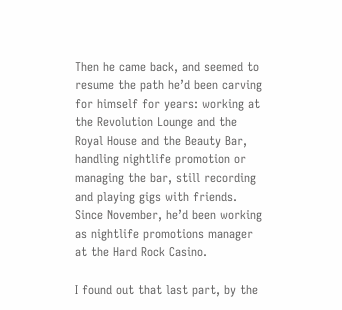Then he came back, and seemed to resume the path he’d been carving for himself for years: working at the Revolution Lounge and the Royal House and the Beauty Bar, handling nightlife promotion or managing the bar, still recording and playing gigs with friends. Since November, he’d been working as nightlife promotions manager at the Hard Rock Casino.

I found out that last part, by the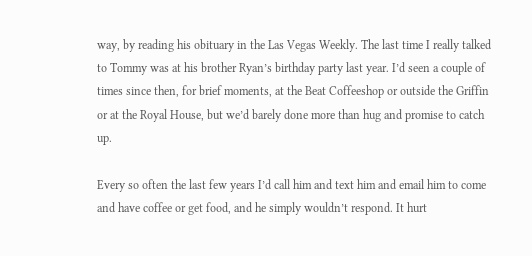way, by reading his obituary in the Las Vegas Weekly. The last time I really talked to Tommy was at his brother Ryan’s birthday party last year. I’d seen a couple of times since then, for brief moments, at the Beat Coffeeshop or outside the Griffin or at the Royal House, but we’d barely done more than hug and promise to catch up.

Every so often the last few years I’d call him and text him and email him to come and have coffee or get food, and he simply wouldn’t respond. It hurt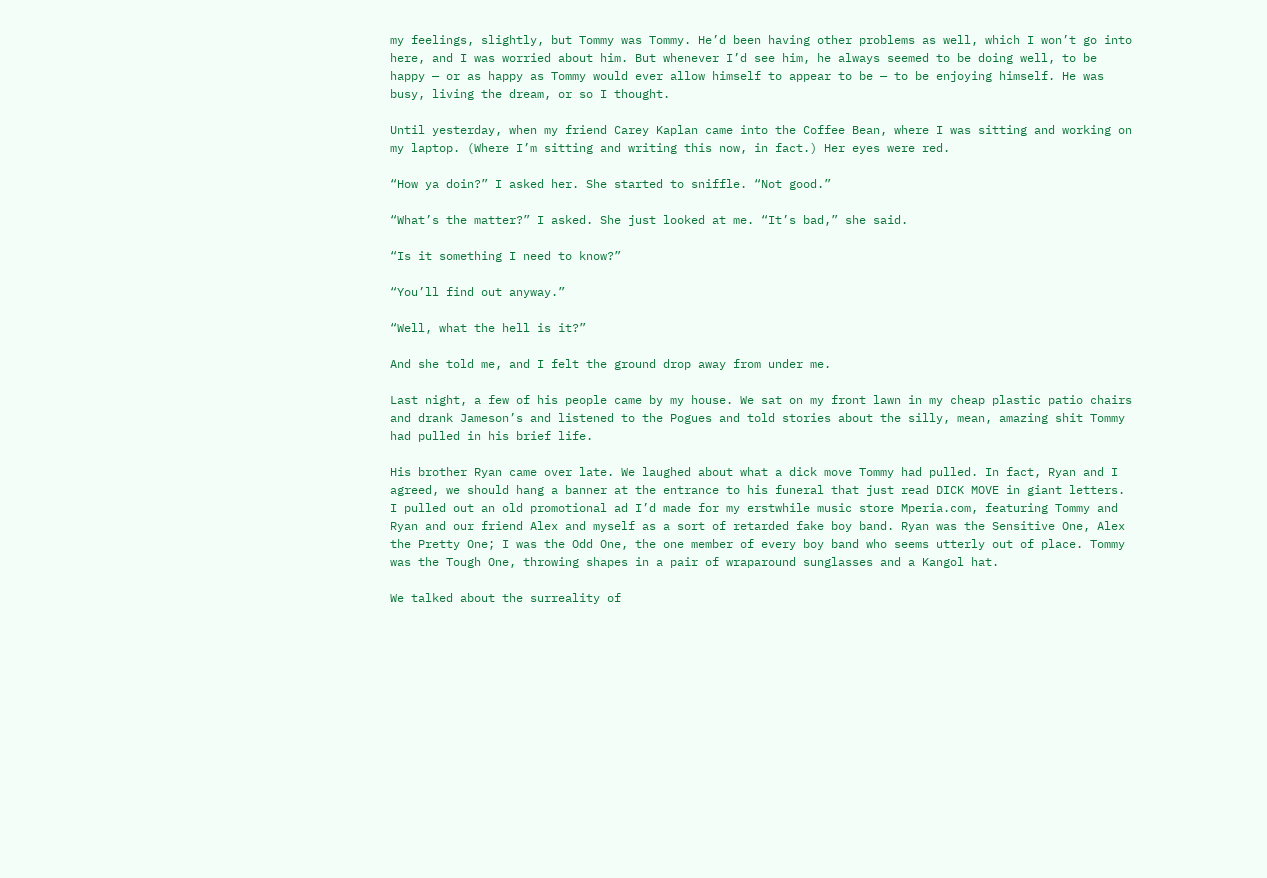my feelings, slightly, but Tommy was Tommy. He’d been having other problems as well, which I won’t go into here, and I was worried about him. But whenever I’d see him, he always seemed to be doing well, to be happy — or as happy as Tommy would ever allow himself to appear to be — to be enjoying himself. He was busy, living the dream, or so I thought.

Until yesterday, when my friend Carey Kaplan came into the Coffee Bean, where I was sitting and working on my laptop. (Where I’m sitting and writing this now, in fact.) Her eyes were red.

“How ya doin?” I asked her. She started to sniffle. “Not good.”

“What’s the matter?” I asked. She just looked at me. “It’s bad,” she said.

“Is it something I need to know?”

“You’ll find out anyway.”

“Well, what the hell is it?”

And she told me, and I felt the ground drop away from under me.

Last night, a few of his people came by my house. We sat on my front lawn in my cheap plastic patio chairs and drank Jameson’s and listened to the Pogues and told stories about the silly, mean, amazing shit Tommy had pulled in his brief life.

His brother Ryan came over late. We laughed about what a dick move Tommy had pulled. In fact, Ryan and I agreed, we should hang a banner at the entrance to his funeral that just read DICK MOVE in giant letters. I pulled out an old promotional ad I’d made for my erstwhile music store Mperia.com, featuring Tommy and Ryan and our friend Alex and myself as a sort of retarded fake boy band. Ryan was the Sensitive One, Alex the Pretty One; I was the Odd One, the one member of every boy band who seems utterly out of place. Tommy was the Tough One, throwing shapes in a pair of wraparound sunglasses and a Kangol hat.

We talked about the surreality of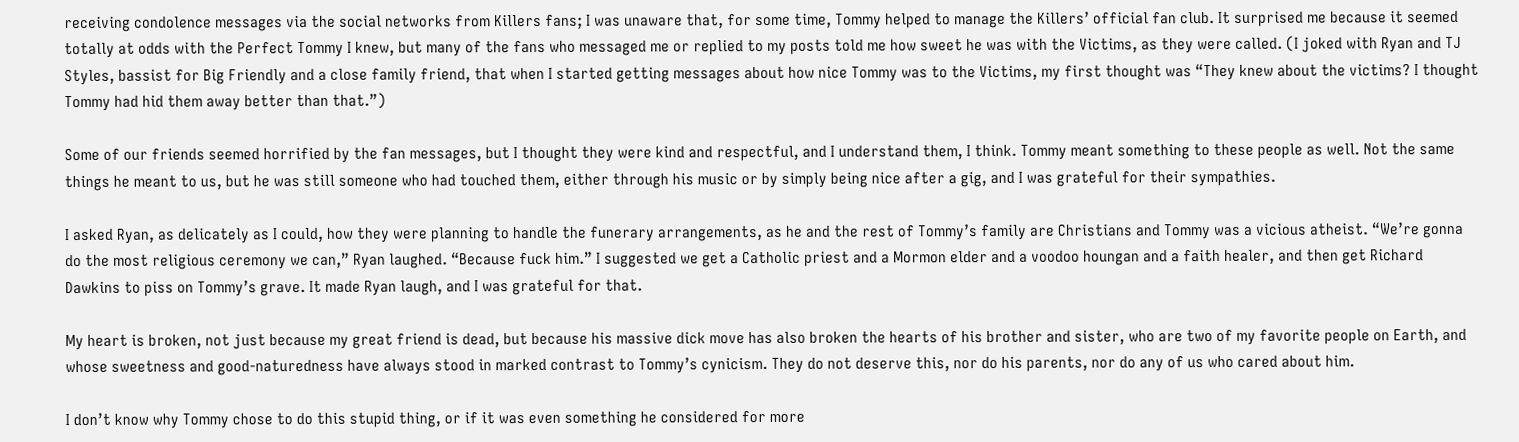receiving condolence messages via the social networks from Killers fans; I was unaware that, for some time, Tommy helped to manage the Killers’ official fan club. It surprised me because it seemed totally at odds with the Perfect Tommy I knew, but many of the fans who messaged me or replied to my posts told me how sweet he was with the Victims, as they were called. (I joked with Ryan and TJ Styles, bassist for Big Friendly and a close family friend, that when I started getting messages about how nice Tommy was to the Victims, my first thought was “They knew about the victims? I thought Tommy had hid them away better than that.”)

Some of our friends seemed horrified by the fan messages, but I thought they were kind and respectful, and I understand them, I think. Tommy meant something to these people as well. Not the same things he meant to us, but he was still someone who had touched them, either through his music or by simply being nice after a gig, and I was grateful for their sympathies.

I asked Ryan, as delicately as I could, how they were planning to handle the funerary arrangements, as he and the rest of Tommy’s family are Christians and Tommy was a vicious atheist. “We’re gonna do the most religious ceremony we can,” Ryan laughed. “Because fuck him.” I suggested we get a Catholic priest and a Mormon elder and a voodoo houngan and a faith healer, and then get Richard Dawkins to piss on Tommy’s grave. It made Ryan laugh, and I was grateful for that.

My heart is broken, not just because my great friend is dead, but because his massive dick move has also broken the hearts of his brother and sister, who are two of my favorite people on Earth, and whose sweetness and good-naturedness have always stood in marked contrast to Tommy’s cynicism. They do not deserve this, nor do his parents, nor do any of us who cared about him.

I don’t know why Tommy chose to do this stupid thing, or if it was even something he considered for more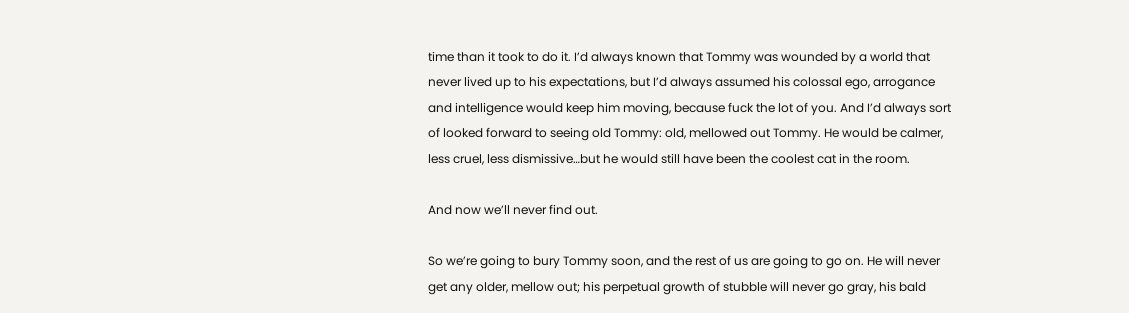time than it took to do it. I’d always known that Tommy was wounded by a world that never lived up to his expectations, but I’d always assumed his colossal ego, arrogance and intelligence would keep him moving, because fuck the lot of you. And I’d always sort of looked forward to seeing old Tommy: old, mellowed out Tommy. He would be calmer, less cruel, less dismissive…but he would still have been the coolest cat in the room.

And now we’ll never find out.

So we’re going to bury Tommy soon, and the rest of us are going to go on. He will never get any older, mellow out; his perpetual growth of stubble will never go gray, his bald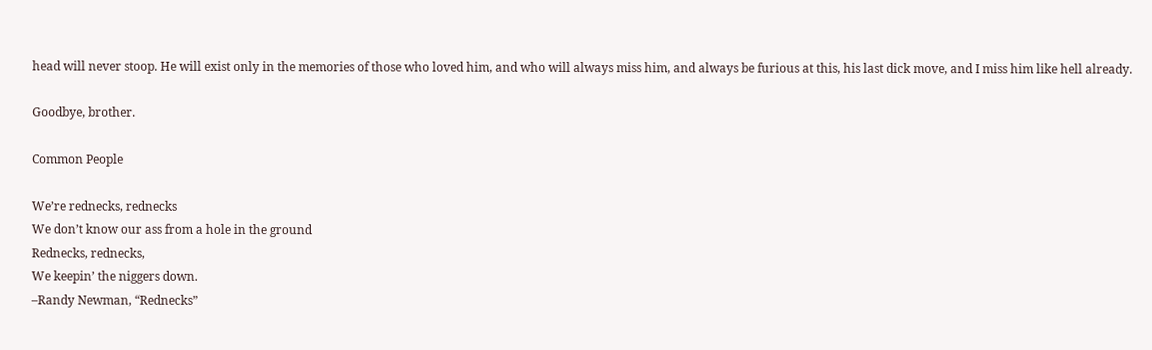head will never stoop. He will exist only in the memories of those who loved him, and who will always miss him, and always be furious at this, his last dick move, and I miss him like hell already.

Goodbye, brother.

Common People

We’re rednecks, rednecks
We don’t know our ass from a hole in the ground
Rednecks, rednecks,
We keepin’ the niggers down.
–Randy Newman, “Rednecks”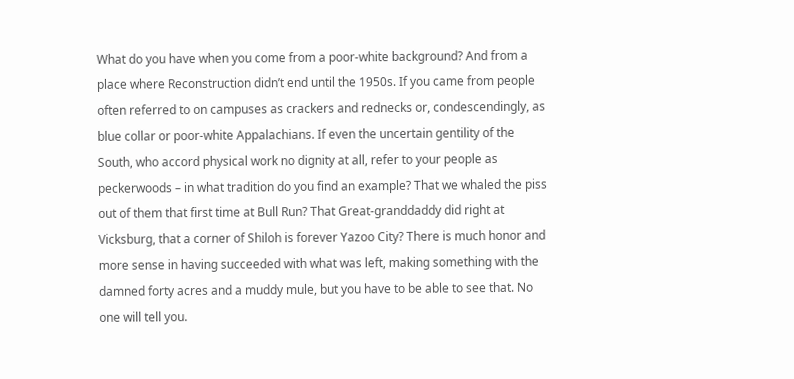What do you have when you come from a poor-white background? And from a place where Reconstruction didn’t end until the 1950s. If you came from people often referred to on campuses as crackers and rednecks or, condescendingly, as blue collar or poor-white Appalachians. If even the uncertain gentility of the South, who accord physical work no dignity at all, refer to your people as peckerwoods – in what tradition do you find an example? That we whaled the piss out of them that first time at Bull Run? That Great-granddaddy did right at Vicksburg, that a corner of Shiloh is forever Yazoo City? There is much honor and more sense in having succeeded with what was left, making something with the damned forty acres and a muddy mule, but you have to be able to see that. No one will tell you.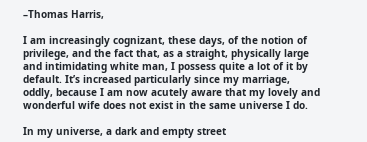–Thomas Harris,

I am increasingly cognizant, these days, of the notion of privilege, and the fact that, as a straight, physically large and intimidating white man, I possess quite a lot of it by default. It’s increased particularly since my marriage, oddly, because I am now acutely aware that my lovely and wonderful wife does not exist in the same universe I do.

In my universe, a dark and empty street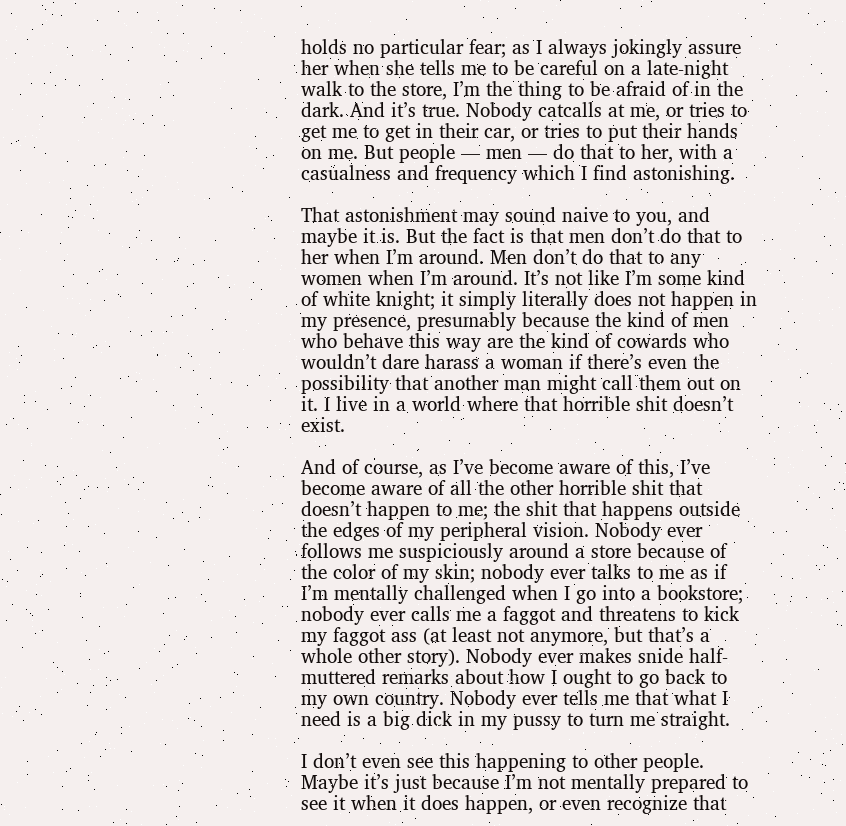holds no particular fear; as I always jokingly assure her when she tells me to be careful on a late-night walk to the store, I’m the thing to be afraid of in the dark. And it’s true. Nobody catcalls at me, or tries to get me to get in their car, or tries to put their hands on me. But people — men — do that to her, with a casualness and frequency which I find astonishing.

That astonishment may sound naive to you, and maybe it is. But the fact is that men don’t do that to her when I’m around. Men don’t do that to any women when I’m around. It’s not like I’m some kind of white knight; it simply literally does not happen in my presence, presumably because the kind of men who behave this way are the kind of cowards who wouldn’t dare harass a woman if there’s even the possibility that another man might call them out on it. I live in a world where that horrible shit doesn’t exist.

And of course, as I’ve become aware of this, I’ve become aware of all the other horrible shit that doesn’t happen to me; the shit that happens outside the edges of my peripheral vision. Nobody ever follows me suspiciously around a store because of the color of my skin; nobody ever talks to me as if I’m mentally challenged when I go into a bookstore; nobody ever calls me a faggot and threatens to kick my faggot ass (at least not anymore, but that’s a whole other story). Nobody ever makes snide half-muttered remarks about how I ought to go back to my own country. Nobody ever tells me that what I need is a big dick in my pussy to turn me straight.

I don’t even see this happening to other people. Maybe it’s just because I’m not mentally prepared to see it when it does happen, or even recognize that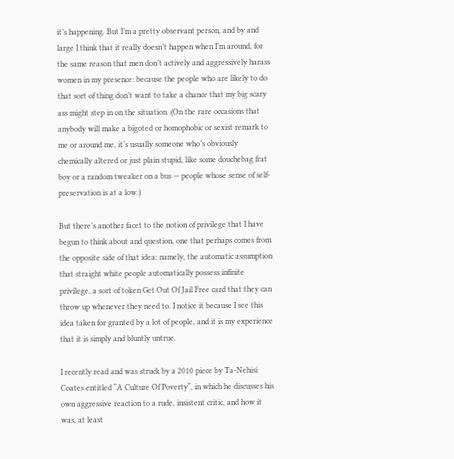it’s happening. But I’m a pretty observant person, and by and large I think that it really doesn’t happen when I’m around, for the same reason that men don’t actively and aggressively harass women in my presence: because the people who are likely to do that sort of thing don’t want to take a chance that my big scary ass might step in on the situation. (On the rare occasions that anybody will make a bigoted or homophobic or sexist remark to me or around me, it’s usually someone who’s obviously chemically altered or just plain stupid, like some douchebag frat boy or a random tweaker on a bus — people whose sense of self-preservation is at a low.)

But there’s another facet to the notion of privilege that I have begun to think about and question, one that perhaps comes from the opposite side of that idea: namely, the automatic assumption that straight white people automatically possess infinite privilege, a sort of token Get Out Of Jail Free card that they can throw up whenever they need to. I notice it because I see this idea taken for granted by a lot of people, and it is my experience that it is simply and bluntly untrue.

I recently read and was struck by a 2010 piece by Ta-Nehisi Coates entitled “A Culture Of Poverty“, in which he discusses his own aggressive reaction to a rude, insistent critic, and how it was, at least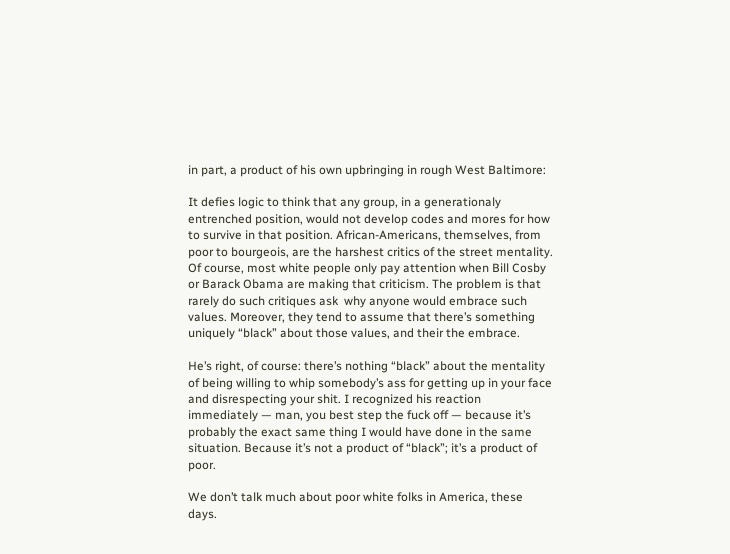in part, a product of his own upbringing in rough West Baltimore:

It defies logic to think that any group, in a generationaly entrenched position, would not develop codes and mores for how to survive in that position. African-Americans, themselves, from poor to bourgeois, are the harshest critics of the street mentality. Of course, most white people only pay attention when Bill Cosby or Barack Obama are making that criticism. The problem is that rarely do such critiques ask  why anyone would embrace such values. Moreover, they tend to assume that there’s something uniquely “black” about those values, and their the embrace.

He’s right, of course: there’s nothing “black” about the mentality of being willing to whip somebody’s ass for getting up in your face and disrespecting your shit. I recognized his reaction immediately — man, you best step the fuck off — because it’s probably the exact same thing I would have done in the same situation. Because it’s not a product of “black”; it’s a product of poor.

We don’t talk much about poor white folks in America, these days.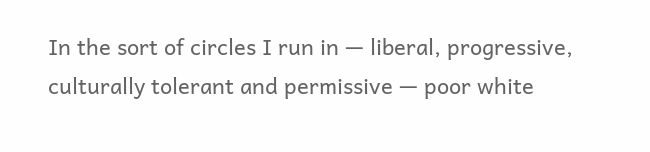In the sort of circles I run in — liberal, progressive, culturally tolerant and permissive — poor white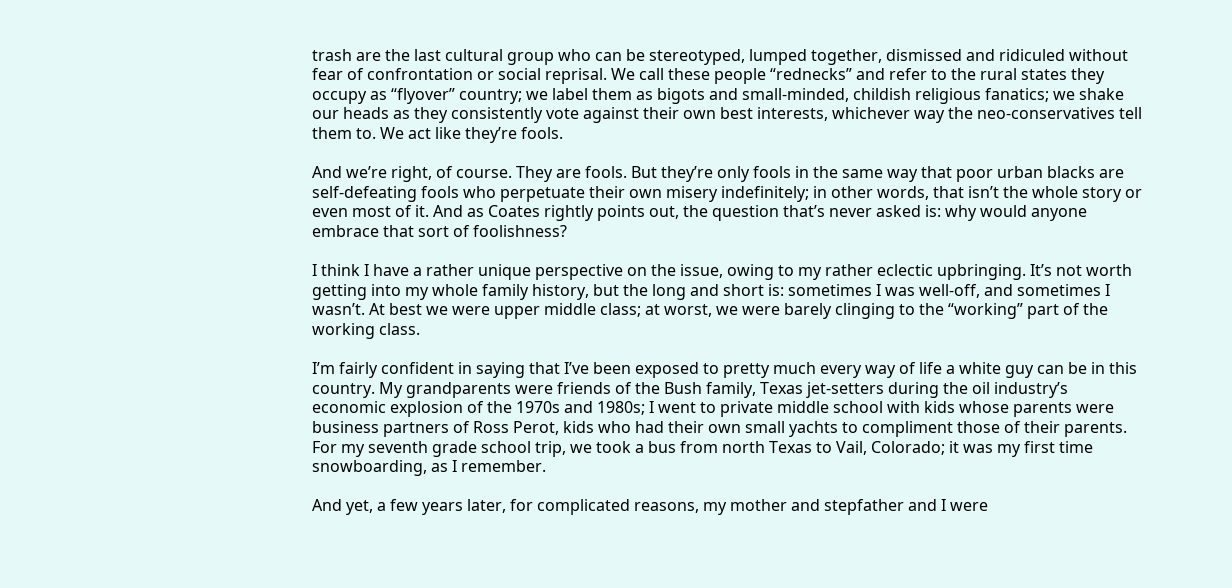trash are the last cultural group who can be stereotyped, lumped together, dismissed and ridiculed without fear of confrontation or social reprisal. We call these people “rednecks” and refer to the rural states they occupy as “flyover” country; we label them as bigots and small-minded, childish religious fanatics; we shake our heads as they consistently vote against their own best interests, whichever way the neo-conservatives tell them to. We act like they’re fools.

And we’re right, of course. They are fools. But they’re only fools in the same way that poor urban blacks are self-defeating fools who perpetuate their own misery indefinitely; in other words, that isn’t the whole story or even most of it. And as Coates rightly points out, the question that’s never asked is: why would anyone embrace that sort of foolishness?

I think I have a rather unique perspective on the issue, owing to my rather eclectic upbringing. It’s not worth getting into my whole family history, but the long and short is: sometimes I was well-off, and sometimes I wasn’t. At best we were upper middle class; at worst, we were barely clinging to the “working” part of the working class.

I’m fairly confident in saying that I’ve been exposed to pretty much every way of life a white guy can be in this country. My grandparents were friends of the Bush family, Texas jet-setters during the oil industry’s economic explosion of the 1970s and 1980s; I went to private middle school with kids whose parents were business partners of Ross Perot, kids who had their own small yachts to compliment those of their parents. For my seventh grade school trip, we took a bus from north Texas to Vail, Colorado; it was my first time snowboarding, as I remember.

And yet, a few years later, for complicated reasons, my mother and stepfather and I were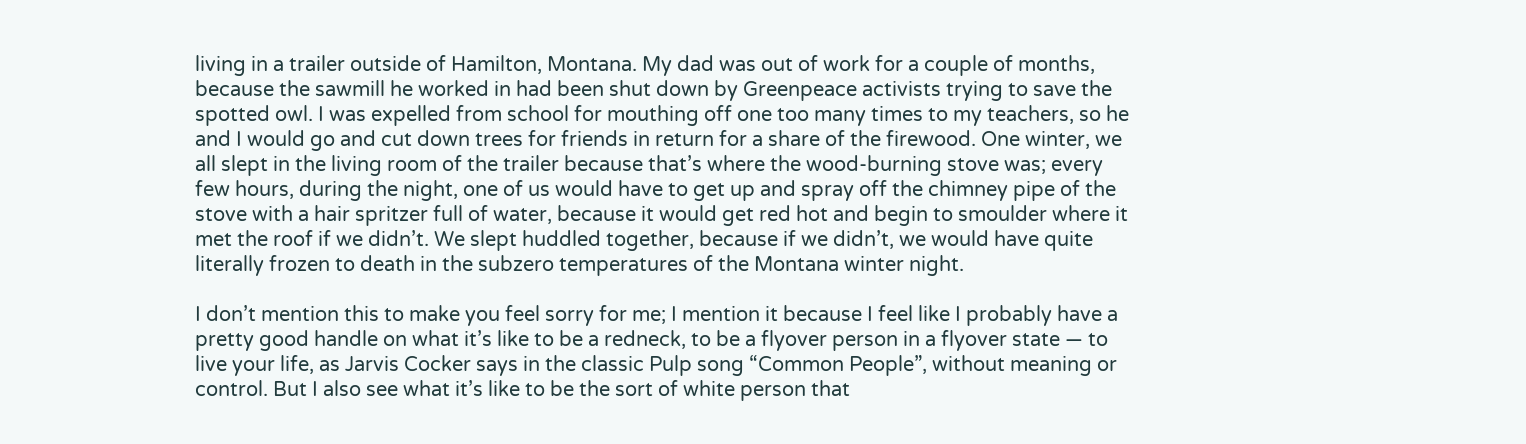living in a trailer outside of Hamilton, Montana. My dad was out of work for a couple of months, because the sawmill he worked in had been shut down by Greenpeace activists trying to save the spotted owl. I was expelled from school for mouthing off one too many times to my teachers, so he and I would go and cut down trees for friends in return for a share of the firewood. One winter, we all slept in the living room of the trailer because that’s where the wood-burning stove was; every few hours, during the night, one of us would have to get up and spray off the chimney pipe of the stove with a hair spritzer full of water, because it would get red hot and begin to smoulder where it met the roof if we didn’t. We slept huddled together, because if we didn’t, we would have quite literally frozen to death in the subzero temperatures of the Montana winter night.

I don’t mention this to make you feel sorry for me; I mention it because I feel like I probably have a pretty good handle on what it’s like to be a redneck, to be a flyover person in a flyover state — to live your life, as Jarvis Cocker says in the classic Pulp song “Common People”, without meaning or control. But I also see what it’s like to be the sort of white person that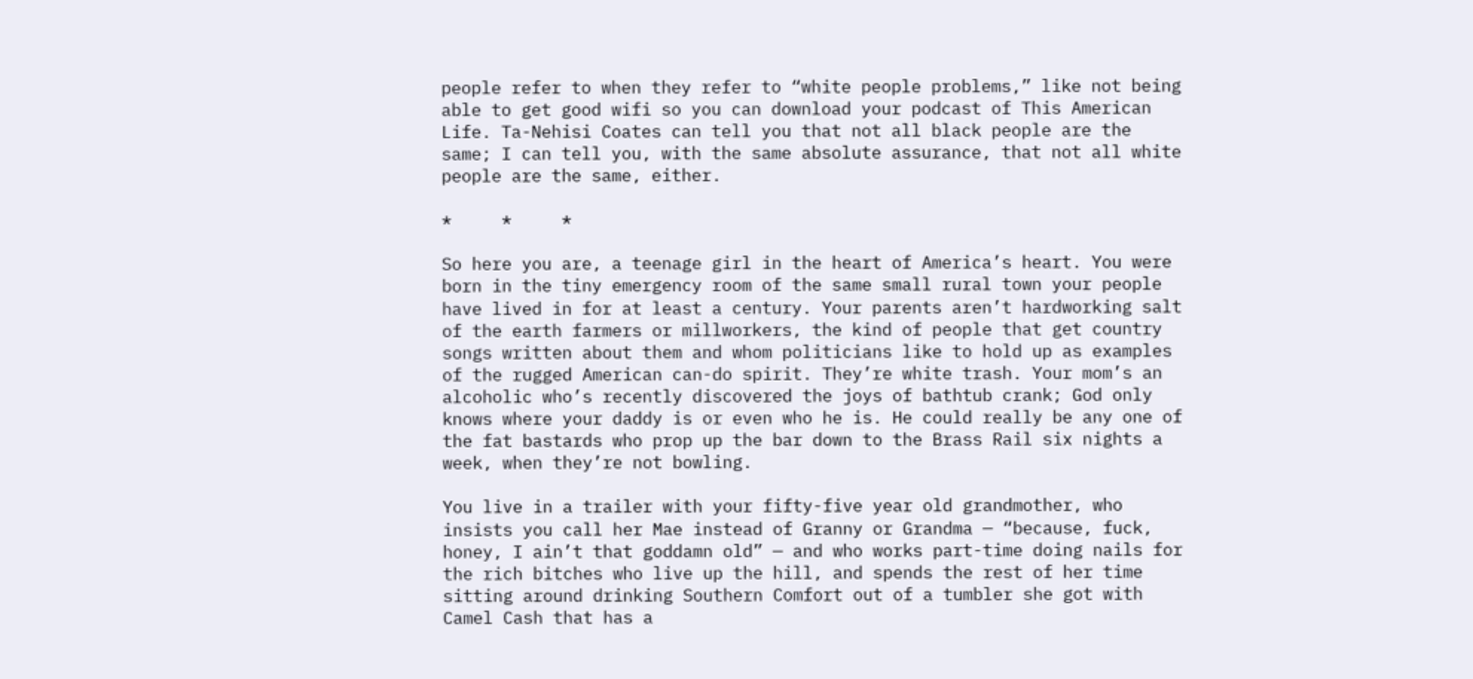people refer to when they refer to “white people problems,” like not being able to get good wifi so you can download your podcast of This American Life. Ta-Nehisi Coates can tell you that not all black people are the same; I can tell you, with the same absolute assurance, that not all white people are the same, either.

*     *     *

So here you are, a teenage girl in the heart of America’s heart. You were born in the tiny emergency room of the same small rural town your people have lived in for at least a century. Your parents aren’t hardworking salt of the earth farmers or millworkers, the kind of people that get country songs written about them and whom politicians like to hold up as examples of the rugged American can-do spirit. They’re white trash. Your mom’s an alcoholic who’s recently discovered the joys of bathtub crank; God only knows where your daddy is or even who he is. He could really be any one of the fat bastards who prop up the bar down to the Brass Rail six nights a week, when they’re not bowling.

You live in a trailer with your fifty-five year old grandmother, who insists you call her Mae instead of Granny or Grandma — “because, fuck, honey, I ain’t that goddamn old” — and who works part-time doing nails for the rich bitches who live up the hill, and spends the rest of her time sitting around drinking Southern Comfort out of a tumbler she got with Camel Cash that has a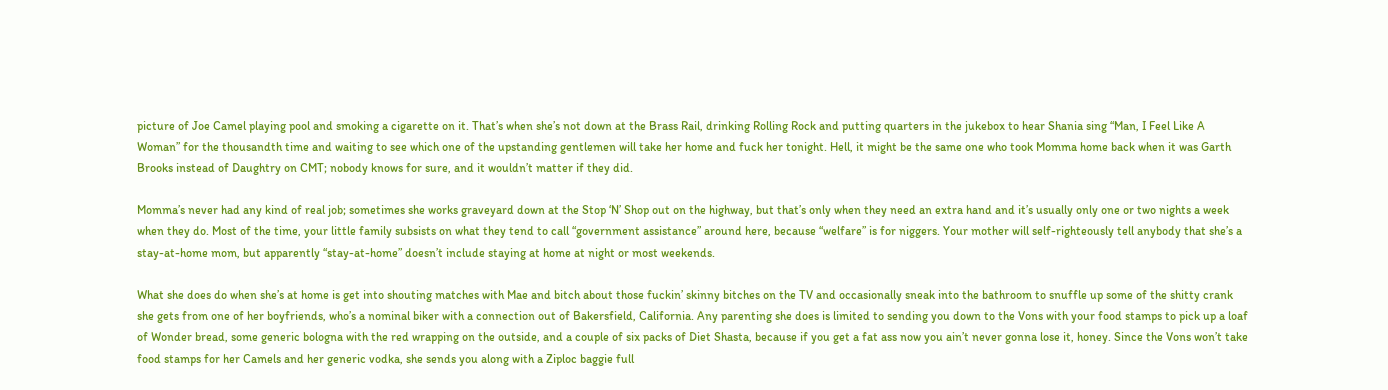picture of Joe Camel playing pool and smoking a cigarette on it. That’s when she’s not down at the Brass Rail, drinking Rolling Rock and putting quarters in the jukebox to hear Shania sing “Man, I Feel Like A Woman” for the thousandth time and waiting to see which one of the upstanding gentlemen will take her home and fuck her tonight. Hell, it might be the same one who took Momma home back when it was Garth Brooks instead of Daughtry on CMT; nobody knows for sure, and it wouldn’t matter if they did.

Momma’s never had any kind of real job; sometimes she works graveyard down at the Stop ‘N’ Shop out on the highway, but that’s only when they need an extra hand and it’s usually only one or two nights a week when they do. Most of the time, your little family subsists on what they tend to call “government assistance” around here, because “welfare” is for niggers. Your mother will self-righteously tell anybody that she’s a stay-at-home mom, but apparently “stay-at-home” doesn’t include staying at home at night or most weekends.

What she does do when she’s at home is get into shouting matches with Mae and bitch about those fuckin’ skinny bitches on the TV and occasionally sneak into the bathroom to snuffle up some of the shitty crank she gets from one of her boyfriends, who’s a nominal biker with a connection out of Bakersfield, California. Any parenting she does is limited to sending you down to the Vons with your food stamps to pick up a loaf of Wonder bread, some generic bologna with the red wrapping on the outside, and a couple of six packs of Diet Shasta, because if you get a fat ass now you ain’t never gonna lose it, honey. Since the Vons won’t take food stamps for her Camels and her generic vodka, she sends you along with a Ziploc baggie full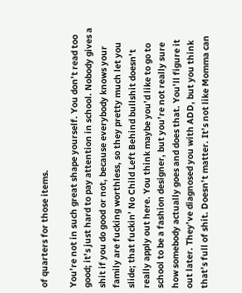of quarters for those items.

You’re not in such great shape yourself. You don’t read too good; it’s just hard to pay attention in school. Nobody gives a shit if you do good or not, because everybody knows your family are fucking worthless, so they pretty much let you slide; that fuckin’ No Child Left Behind bullshit doesn’t really apply out here. You think maybe you’d like to go to school to be a fashion designer, but you’re not really sure how somebody actually goes and does that. You’ll figure it out later. They’ve diagnosed you with ADD, but you think that’s full of shit. Doesn’t matter. It’s not like Momma can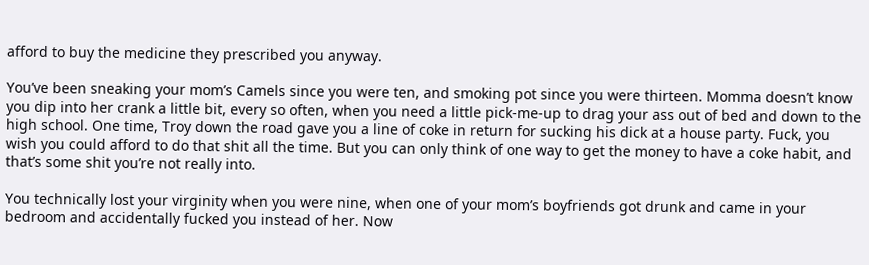afford to buy the medicine they prescribed you anyway.

You’ve been sneaking your mom’s Camels since you were ten, and smoking pot since you were thirteen. Momma doesn’t know you dip into her crank a little bit, every so often, when you need a little pick-me-up to drag your ass out of bed and down to the high school. One time, Troy down the road gave you a line of coke in return for sucking his dick at a house party. Fuck, you wish you could afford to do that shit all the time. But you can only think of one way to get the money to have a coke habit, and that’s some shit you’re not really into.

You technically lost your virginity when you were nine, when one of your mom’s boyfriends got drunk and came in your bedroom and accidentally fucked you instead of her. Now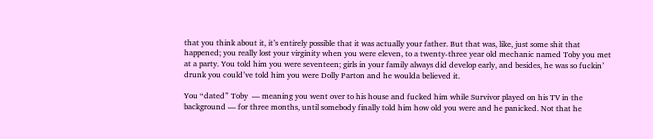that you think about it, it’s entirely possible that it was actually your father. But that was, like, just some shit that happened; you really lost your virginity when you were eleven, to a twenty-three year old mechanic named Toby you met at a party. You told him you were seventeen; girls in your family always did develop early, and besides, he was so fuckin’ drunk you could’ve told him you were Dolly Parton and he woulda believed it.

You “dated” Toby  — meaning you went over to his house and fucked him while Survivor played on his TV in the background — for three months, until somebody finally told him how old you were and he panicked. Not that he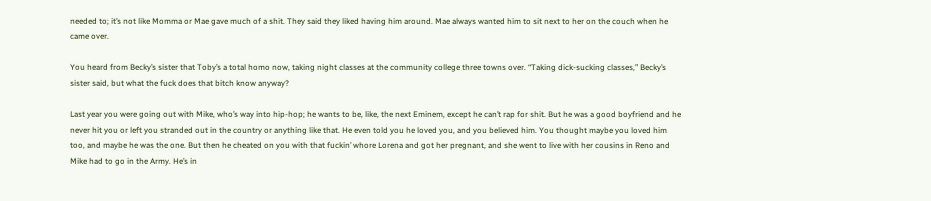needed to; it’s not like Momma or Mae gave much of a shit. They said they liked having him around. Mae always wanted him to sit next to her on the couch when he came over.

You heard from Becky’s sister that Toby’s a total homo now, taking night classes at the community college three towns over. “Taking dick-sucking classes,” Becky’s sister said, but what the fuck does that bitch know anyway?

Last year you were going out with Mike, who’s way into hip-hop; he wants to be, like, the next Eminem, except he can’t rap for shit. But he was a good boyfriend and he never hit you or left you stranded out in the country or anything like that. He even told you he loved you, and you believed him. You thought maybe you loved him too, and maybe he was the one. But then he cheated on you with that fuckin’ whore Lorena and got her pregnant, and she went to live with her cousins in Reno and Mike had to go in the Army. He’s in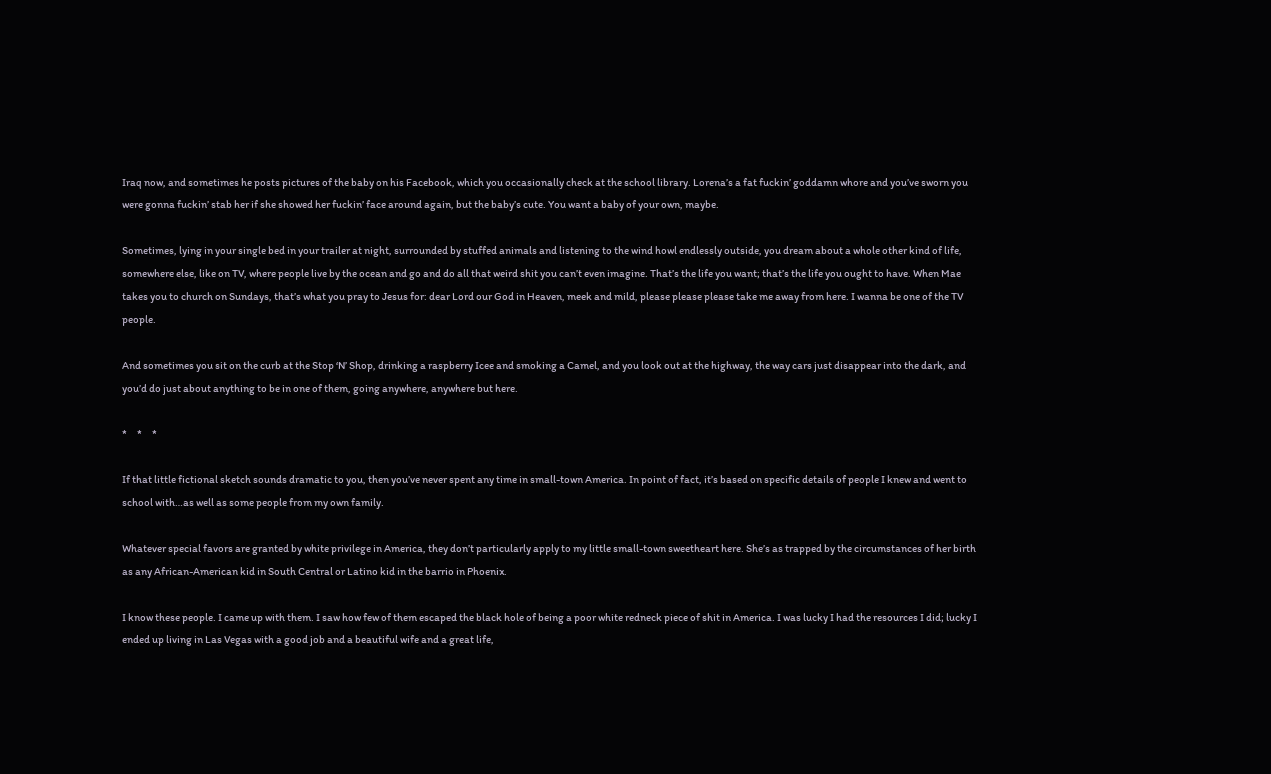Iraq now, and sometimes he posts pictures of the baby on his Facebook, which you occasionally check at the school library. Lorena’s a fat fuckin’ goddamn whore and you’ve sworn you were gonna fuckin’ stab her if she showed her fuckin’ face around again, but the baby’s cute. You want a baby of your own, maybe.

Sometimes, lying in your single bed in your trailer at night, surrounded by stuffed animals and listening to the wind howl endlessly outside, you dream about a whole other kind of life, somewhere else, like on TV, where people live by the ocean and go and do all that weird shit you can’t even imagine. That’s the life you want; that’s the life you ought to have. When Mae takes you to church on Sundays, that’s what you pray to Jesus for: dear Lord our God in Heaven, meek and mild, please please please take me away from here. I wanna be one of the TV people.

And sometimes you sit on the curb at the Stop ‘N’ Shop, drinking a raspberry Icee and smoking a Camel, and you look out at the highway, the way cars just disappear into the dark, and you’d do just about anything to be in one of them, going anywhere, anywhere but here.

*     *     *

If that little fictional sketch sounds dramatic to you, then you’ve never spent any time in small-town America. In point of fact, it’s based on specific details of people I knew and went to school with…as well as some people from my own family.

Whatever special favors are granted by white privilege in America, they don’t particularly apply to my little small-town sweetheart here. She’s as trapped by the circumstances of her birth as any African-American kid in South Central or Latino kid in the barrio in Phoenix.

I know these people. I came up with them. I saw how few of them escaped the black hole of being a poor white redneck piece of shit in America. I was lucky I had the resources I did; lucky I ended up living in Las Vegas with a good job and a beautiful wife and a great life,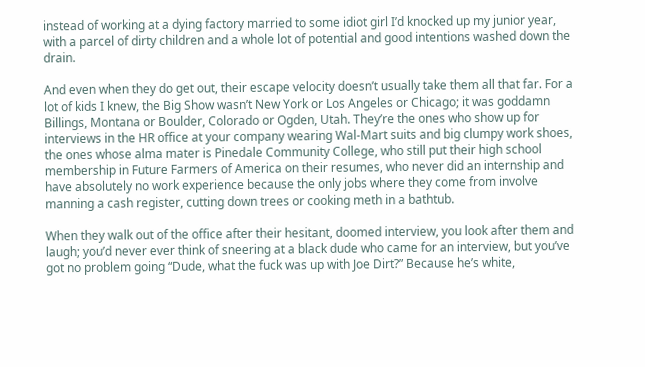instead of working at a dying factory married to some idiot girl I’d knocked up my junior year, with a parcel of dirty children and a whole lot of potential and good intentions washed down the drain.

And even when they do get out, their escape velocity doesn’t usually take them all that far. For a lot of kids I knew, the Big Show wasn’t New York or Los Angeles or Chicago; it was goddamn Billings, Montana or Boulder, Colorado or Ogden, Utah. They’re the ones who show up for interviews in the HR office at your company wearing Wal-Mart suits and big clumpy work shoes, the ones whose alma mater is Pinedale Community College, who still put their high school membership in Future Farmers of America on their resumes, who never did an internship and have absolutely no work experience because the only jobs where they come from involve manning a cash register, cutting down trees or cooking meth in a bathtub.

When they walk out of the office after their hesitant, doomed interview, you look after them and laugh; you’d never ever think of sneering at a black dude who came for an interview, but you’ve got no problem going “Dude, what the fuck was up with Joe Dirt?” Because he’s white,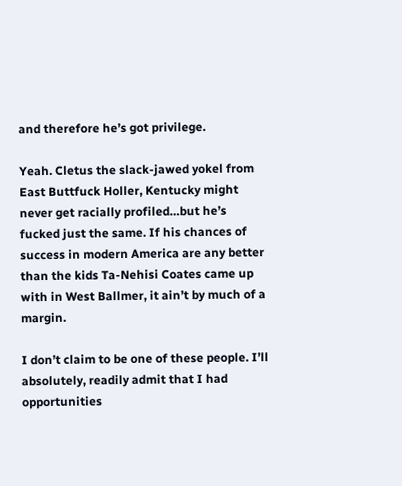and therefore he’s got privilege.

Yeah. Cletus the slack-jawed yokel from East Buttfuck Holler, Kentucky might never get racially profiled…but he’s fucked just the same. If his chances of success in modern America are any better than the kids Ta-Nehisi Coates came up with in West Ballmer, it ain’t by much of a margin.

I don’t claim to be one of these people. I’ll absolutely, readily admit that I had opportunities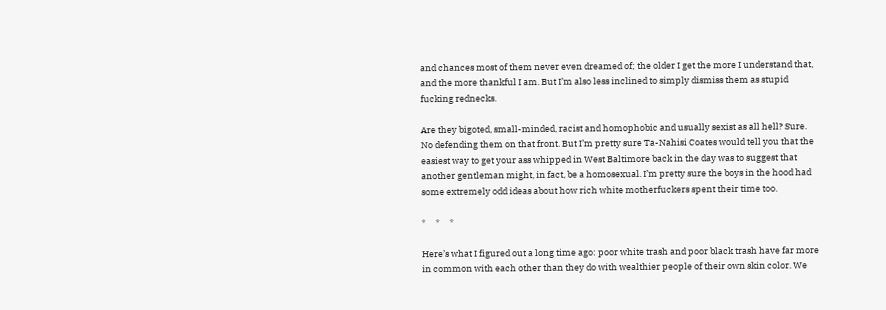and chances most of them never even dreamed of; the older I get the more I understand that, and the more thankful I am. But I’m also less inclined to simply dismiss them as stupid fucking rednecks.

Are they bigoted, small-minded, racist and homophobic and usually sexist as all hell? Sure. No defending them on that front. But I’m pretty sure Ta-Nahisi Coates would tell you that the easiest way to get your ass whipped in West Baltimore back in the day was to suggest that another gentleman might, in fact, be a homosexual. I’m pretty sure the boys in the hood had some extremely odd ideas about how rich white motherfuckers spent their time too.

*     *     *

Here’s what I figured out a long time ago: poor white trash and poor black trash have far more in common with each other than they do with wealthier people of their own skin color. We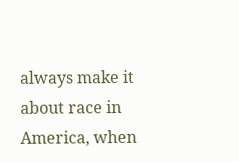always make it about race in America, when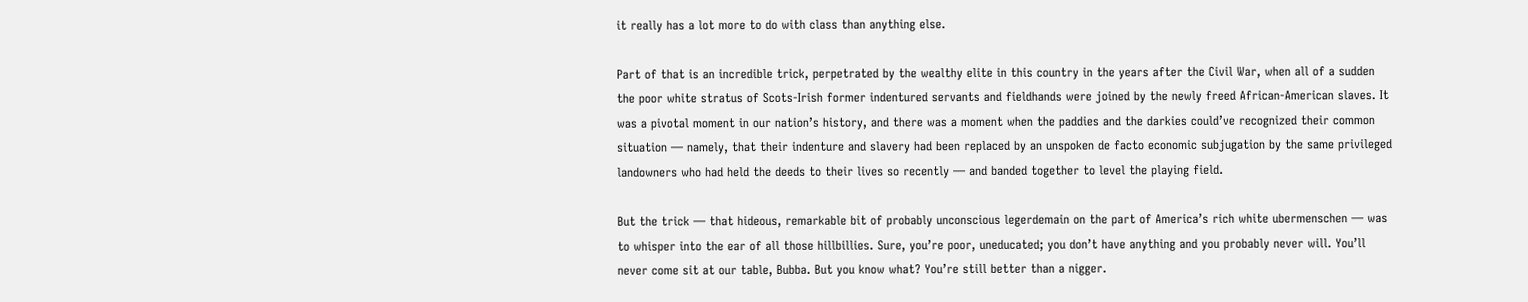it really has a lot more to do with class than anything else.

Part of that is an incredible trick, perpetrated by the wealthy elite in this country in the years after the Civil War, when all of a sudden the poor white stratus of Scots-Irish former indentured servants and fieldhands were joined by the newly freed African-American slaves. It was a pivotal moment in our nation’s history, and there was a moment when the paddies and the darkies could’ve recognized their common situation — namely, that their indenture and slavery had been replaced by an unspoken de facto economic subjugation by the same privileged landowners who had held the deeds to their lives so recently — and banded together to level the playing field.

But the trick — that hideous, remarkable bit of probably unconscious legerdemain on the part of America’s rich white ubermenschen — was to whisper into the ear of all those hillbillies. Sure, you’re poor, uneducated; you don’t have anything and you probably never will. You’ll never come sit at our table, Bubba. But you know what? You’re still better than a nigger.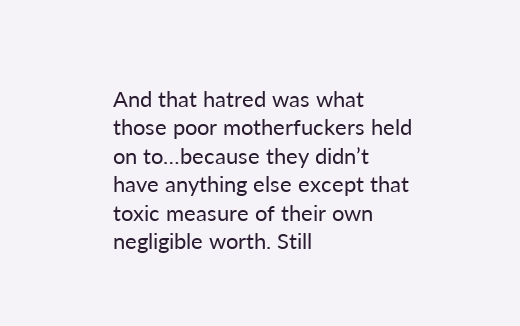And that hatred was what those poor motherfuckers held on to…because they didn’t have anything else except that toxic measure of their own negligible worth. Still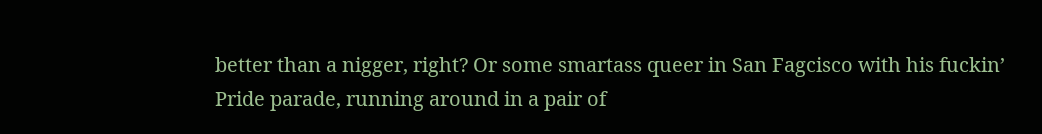better than a nigger, right? Or some smartass queer in San Fagcisco with his fuckin’ Pride parade, running around in a pair of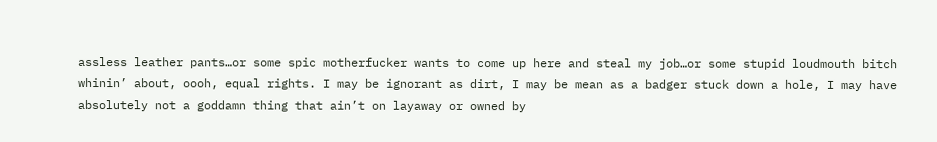assless leather pants…or some spic motherfucker wants to come up here and steal my job…or some stupid loudmouth bitch whinin’ about, oooh, equal rights. I may be ignorant as dirt, I may be mean as a badger stuck down a hole, I may have absolutely not a goddamn thing that ain’t on layaway or owned by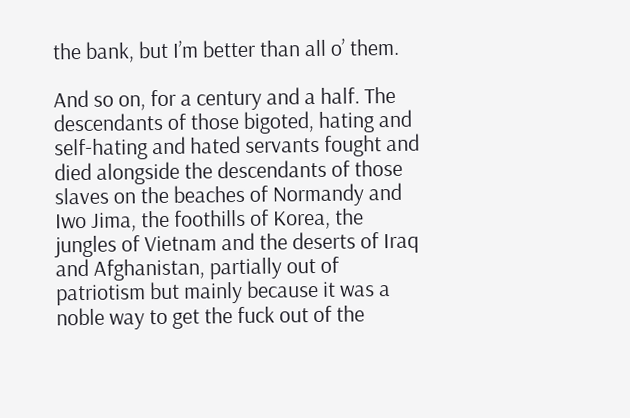the bank, but I’m better than all o’ them.

And so on, for a century and a half. The descendants of those bigoted, hating and self-hating and hated servants fought and died alongside the descendants of those slaves on the beaches of Normandy and Iwo Jima, the foothills of Korea, the jungles of Vietnam and the deserts of Iraq and Afghanistan, partially out of patriotism but mainly because it was a noble way to get the fuck out of the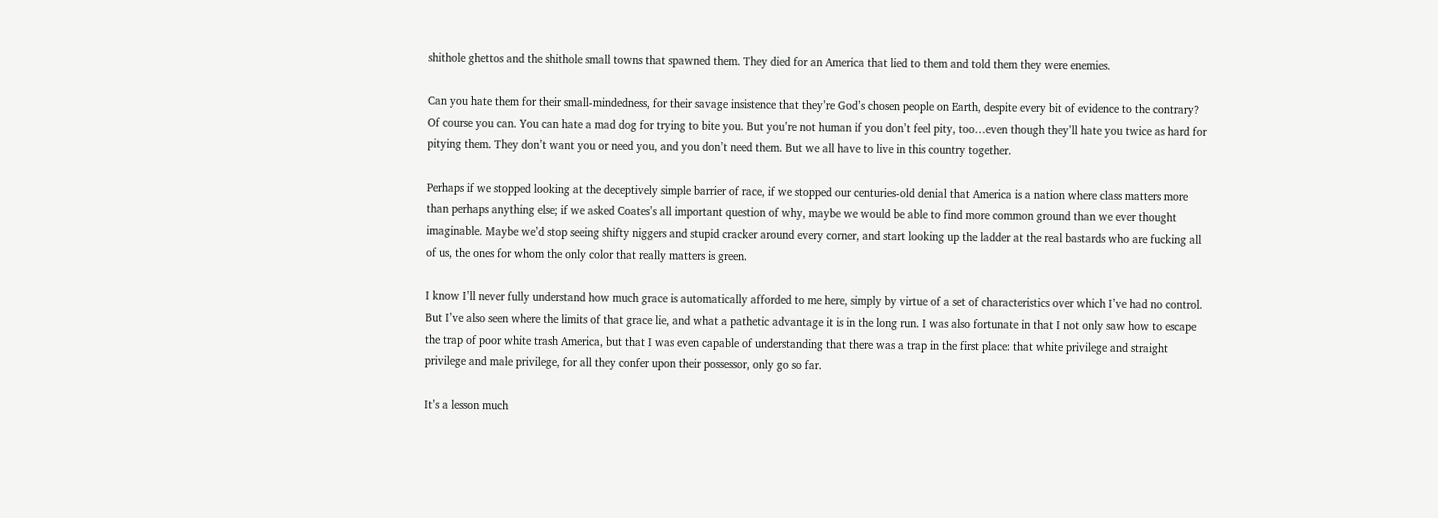shithole ghettos and the shithole small towns that spawned them. They died for an America that lied to them and told them they were enemies.

Can you hate them for their small-mindedness, for their savage insistence that they’re God’s chosen people on Earth, despite every bit of evidence to the contrary? Of course you can. You can hate a mad dog for trying to bite you. But you’re not human if you don’t feel pity, too…even though they’ll hate you twice as hard for pitying them. They don’t want you or need you, and you don’t need them. But we all have to live in this country together.

Perhaps if we stopped looking at the deceptively simple barrier of race, if we stopped our centuries-old denial that America is a nation where class matters more than perhaps anything else; if we asked Coates’s all important question of why, maybe we would be able to find more common ground than we ever thought imaginable. Maybe we’d stop seeing shifty niggers and stupid cracker around every corner, and start looking up the ladder at the real bastards who are fucking all of us, the ones for whom the only color that really matters is green.

I know I’ll never fully understand how much grace is automatically afforded to me here, simply by virtue of a set of characteristics over which I’ve had no control. But I’ve also seen where the limits of that grace lie, and what a pathetic advantage it is in the long run. I was also fortunate in that I not only saw how to escape the trap of poor white trash America, but that I was even capable of understanding that there was a trap in the first place: that white privilege and straight privilege and male privilege, for all they confer upon their possessor, only go so far.

It’s a lesson much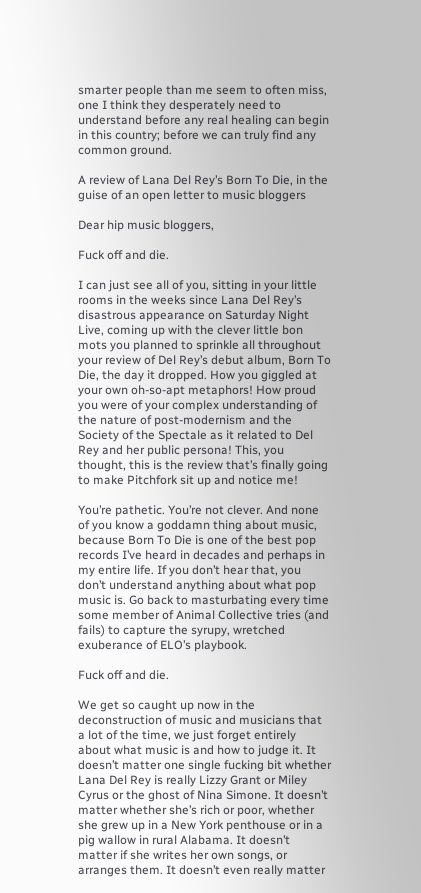smarter people than me seem to often miss, one I think they desperately need to understand before any real healing can begin in this country; before we can truly find any common ground.

A review of Lana Del Rey’s Born To Die, in the guise of an open letter to music bloggers

Dear hip music bloggers,

Fuck off and die.

I can just see all of you, sitting in your little rooms in the weeks since Lana Del Rey’s disastrous appearance on Saturday Night Live, coming up with the clever little bon mots you planned to sprinkle all throughout your review of Del Rey’s debut album, Born To Die, the day it dropped. How you giggled at your own oh-so-apt metaphors! How proud you were of your complex understanding of the nature of post-modernism and the Society of the Spectale as it related to Del Rey and her public persona! This, you thought, this is the review that’s finally going to make Pitchfork sit up and notice me!

You’re pathetic. You’re not clever. And none of you know a goddamn thing about music, because Born To Die is one of the best pop records I’ve heard in decades and perhaps in my entire life. If you don’t hear that, you don’t understand anything about what pop music is. Go back to masturbating every time some member of Animal Collective tries (and fails) to capture the syrupy, wretched exuberance of ELO’s playbook.

Fuck off and die.

We get so caught up now in the deconstruction of music and musicians that a lot of the time, we just forget entirely about what music is and how to judge it. It doesn’t matter one single fucking bit whether Lana Del Rey is really Lizzy Grant or Miley Cyrus or the ghost of Nina Simone. It doesn’t matter whether she’s rich or poor, whether she grew up in a New York penthouse or in a pig wallow in rural Alabama. It doesn’t matter if she writes her own songs, or arranges them. It doesn’t even really matter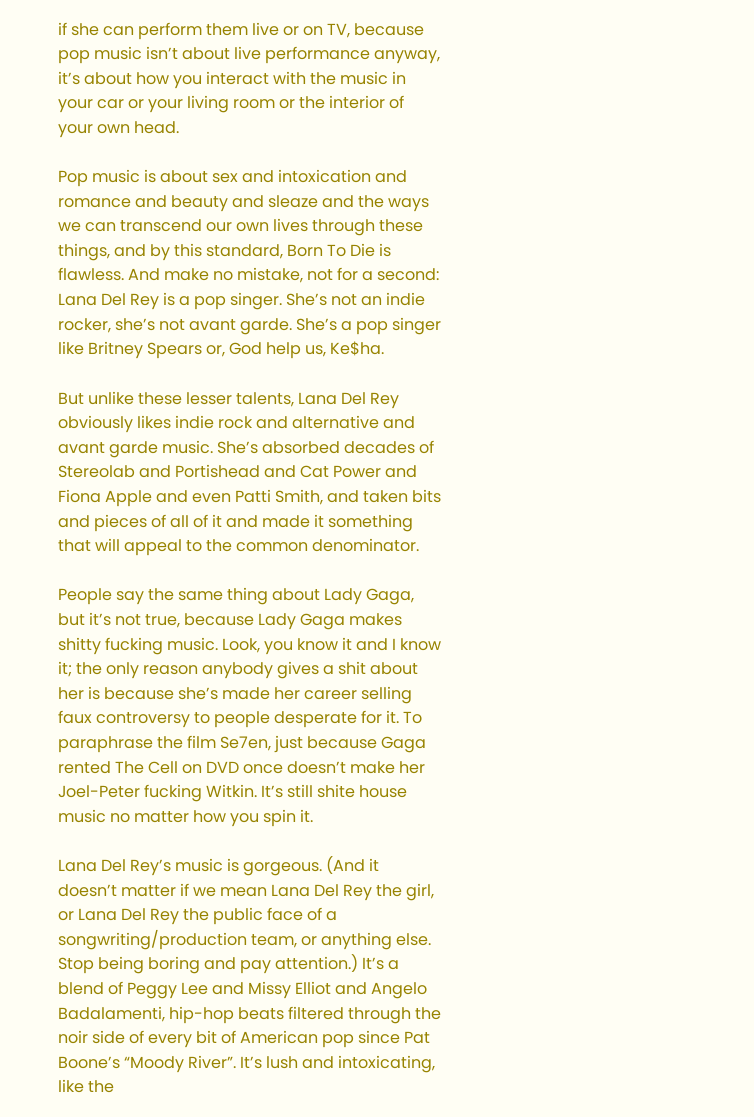if she can perform them live or on TV, because pop music isn’t about live performance anyway, it’s about how you interact with the music in your car or your living room or the interior of your own head.

Pop music is about sex and intoxication and romance and beauty and sleaze and the ways we can transcend our own lives through these things, and by this standard, Born To Die is flawless. And make no mistake, not for a second: Lana Del Rey is a pop singer. She’s not an indie rocker, she’s not avant garde. She’s a pop singer like Britney Spears or, God help us, Ke$ha.

But unlike these lesser talents, Lana Del Rey obviously likes indie rock and alternative and avant garde music. She’s absorbed decades of Stereolab and Portishead and Cat Power and Fiona Apple and even Patti Smith, and taken bits and pieces of all of it and made it something that will appeal to the common denominator.

People say the same thing about Lady Gaga, but it’s not true, because Lady Gaga makes shitty fucking music. Look, you know it and I know it; the only reason anybody gives a shit about her is because she’s made her career selling faux controversy to people desperate for it. To paraphrase the film Se7en, just because Gaga rented The Cell on DVD once doesn’t make her Joel-Peter fucking Witkin. It’s still shite house music no matter how you spin it.

Lana Del Rey’s music is gorgeous. (And it doesn’t matter if we mean Lana Del Rey the girl, or Lana Del Rey the public face of a songwriting/production team, or anything else. Stop being boring and pay attention.) It’s a blend of Peggy Lee and Missy Elliot and Angelo Badalamenti, hip-hop beats filtered through the noir side of every bit of American pop since Pat Boone’s “Moody River”. It’s lush and intoxicating, like the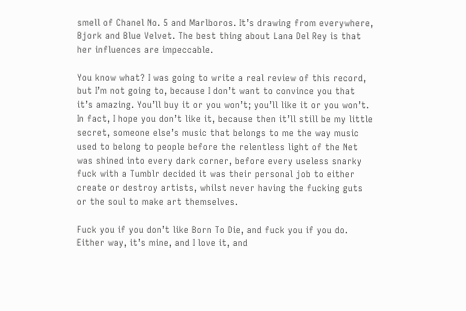smell of Chanel No. 5 and Marlboros. It’s drawing from everywhere, Bjork and Blue Velvet. The best thing about Lana Del Rey is that her influences are impeccable.

You know what? I was going to write a real review of this record, but I’m not going to, because I don’t want to convince you that it’s amazing. You’ll buy it or you won’t; you’ll like it or you won’t. In fact, I hope you don’t like it, because then it’ll still be my little secret, someone else’s music that belongs to me the way music used to belong to people before the relentless light of the Net was shined into every dark corner, before every useless snarky fuck with a Tumblr decided it was their personal job to either create or destroy artists, whilst never having the fucking guts or the soul to make art themselves.

Fuck you if you don’t like Born To Die, and fuck you if you do. Either way, it’s mine, and I love it, and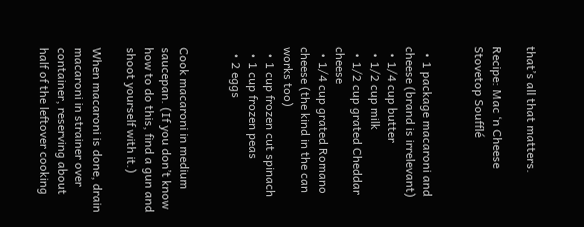that’s all that matters.

Recipe: Mac ‘n Cheese Stovetop Soufflé


  • 1 package macaroni and cheese (brand is irrelevant)
  • 1/4 cup butter
  • 1/2 cup milk
  • 1/2 cup grated Cheddar cheese
  • 1/4 cup grated Romano cheese (the kind in the can works too)
  • 1 cup frozen cut spinach
  • 1 cup frozen peas
  • 2 eggs


Cook macaroni in medium saucepan. (If you don’t know how to do this, find a gun and shoot yourself with it.)

When macaroni is done, drain macaroni in strainer over container, reserving about half of the leftover cooking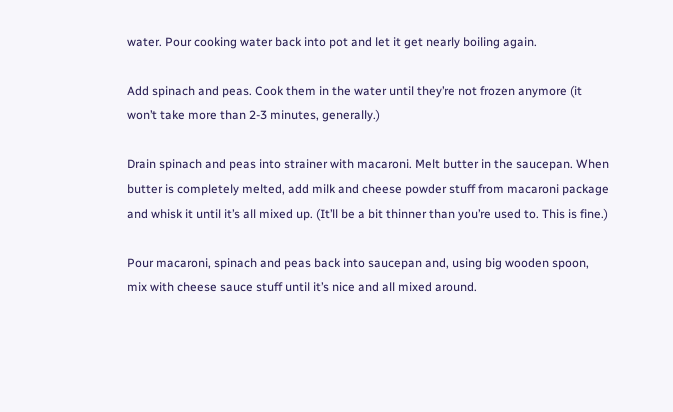water. Pour cooking water back into pot and let it get nearly boiling again.

Add spinach and peas. Cook them in the water until they’re not frozen anymore (it won’t take more than 2-3 minutes, generally.)

Drain spinach and peas into strainer with macaroni. Melt butter in the saucepan. When butter is completely melted, add milk and cheese powder stuff from macaroni package and whisk it until it’s all mixed up. (It’ll be a bit thinner than you’re used to. This is fine.)

Pour macaroni, spinach and peas back into saucepan and, using big wooden spoon, mix with cheese sauce stuff until it’s nice and all mixed around.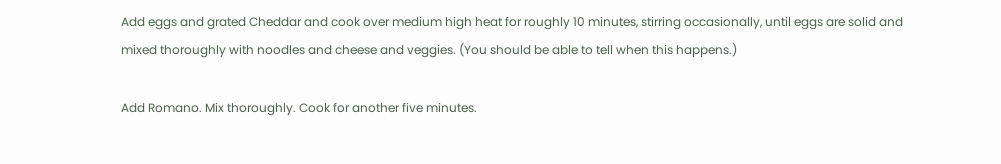Add eggs and grated Cheddar and cook over medium high heat for roughly 10 minutes, stirring occasionally, until eggs are solid and mixed thoroughly with noodles and cheese and veggies. (You should be able to tell when this happens.)

Add Romano. Mix thoroughly. Cook for another five minutes.